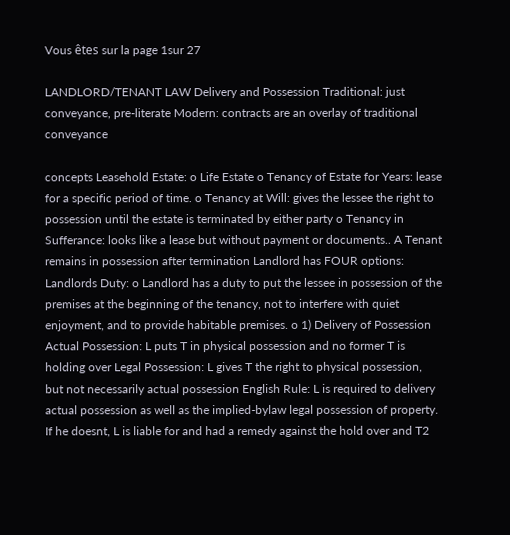Vous êtes sur la page 1sur 27

LANDLORD/TENANT LAW Delivery and Possession Traditional: just conveyance, pre-literate Modern: contracts are an overlay of traditional conveyance

concepts Leasehold Estate: o Life Estate o Tenancy of Estate for Years: lease for a specific period of time. o Tenancy at Will: gives the lessee the right to possession until the estate is terminated by either party o Tenancy in Sufferance: looks like a lease but without payment or documents.. A Tenant remains in possession after termination Landlord has FOUR options: Landlords Duty: o Landlord has a duty to put the lessee in possession of the premises at the beginning of the tenancy, not to interfere with quiet enjoyment, and to provide habitable premises. o 1) Delivery of Possession Actual Possession: L puts T in physical possession and no former T is holding over Legal Possession: L gives T the right to physical possession, but not necessarily actual possession English Rule: L is required to delivery actual possession as well as the implied-bylaw legal possession of property. If he doesnt, L is liable for and had a remedy against the hold over and T2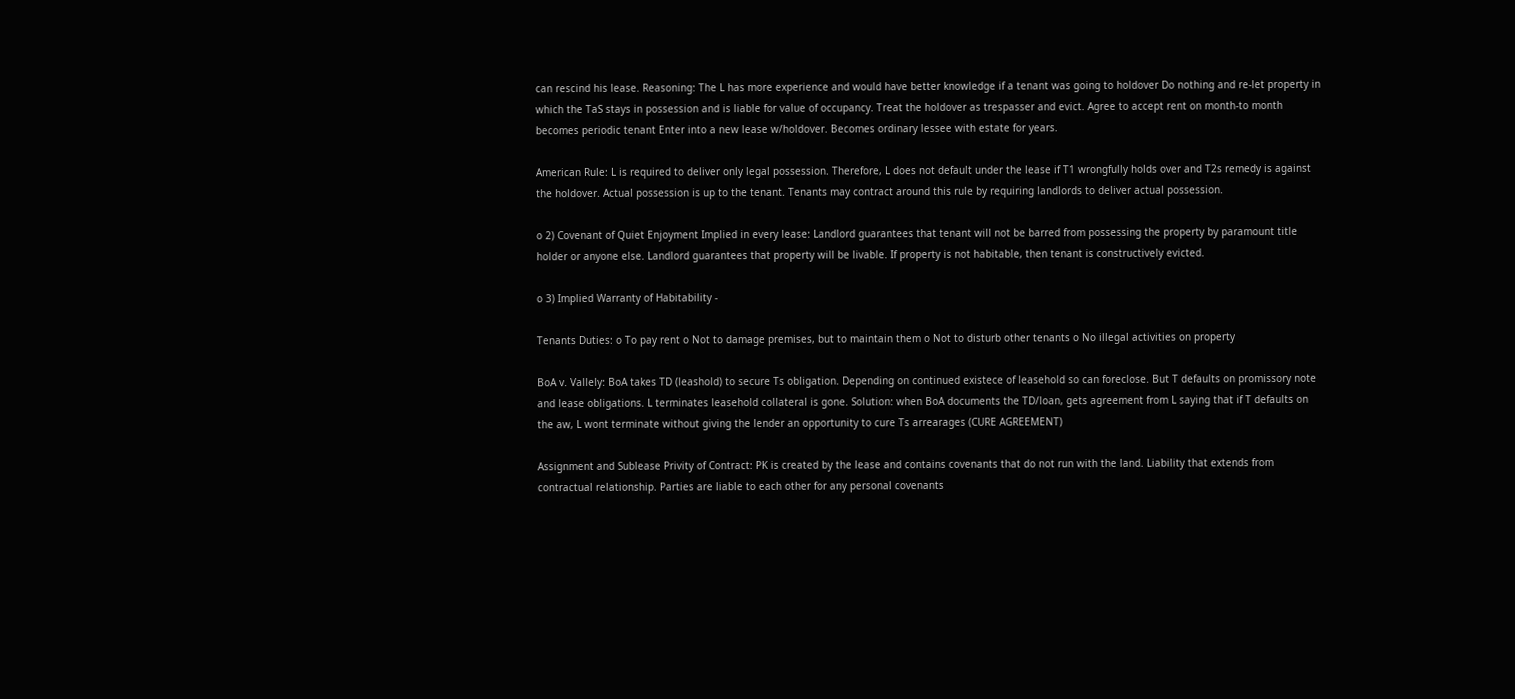can rescind his lease. Reasoning: The L has more experience and would have better knowledge if a tenant was going to holdover Do nothing and re-let property in which the TaS stays in possession and is liable for value of occupancy. Treat the holdover as trespasser and evict. Agree to accept rent on month-to month becomes periodic tenant Enter into a new lease w/holdover. Becomes ordinary lessee with estate for years.

American Rule: L is required to deliver only legal possession. Therefore, L does not default under the lease if T1 wrongfully holds over and T2s remedy is against the holdover. Actual possession is up to the tenant. Tenants may contract around this rule by requiring landlords to deliver actual possession.

o 2) Covenant of Quiet Enjoyment Implied in every lease: Landlord guarantees that tenant will not be barred from possessing the property by paramount title holder or anyone else. Landlord guarantees that property will be livable. If property is not habitable, then tenant is constructively evicted.

o 3) Implied Warranty of Habitability -

Tenants Duties: o To pay rent o Not to damage premises, but to maintain them o Not to disturb other tenants o No illegal activities on property

BoA v. Vallely: BoA takes TD (leashold) to secure Ts obligation. Depending on continued existece of leasehold so can foreclose. But T defaults on promissory note and lease obligations. L terminates leasehold collateral is gone. Solution: when BoA documents the TD/loan, gets agreement from L saying that if T defaults on the aw, L wont terminate without giving the lender an opportunity to cure Ts arrearages (CURE AGREEMENT)

Assignment and Sublease Privity of Contract: PK is created by the lease and contains covenants that do not run with the land. Liability that extends from contractual relationship. Parties are liable to each other for any personal covenants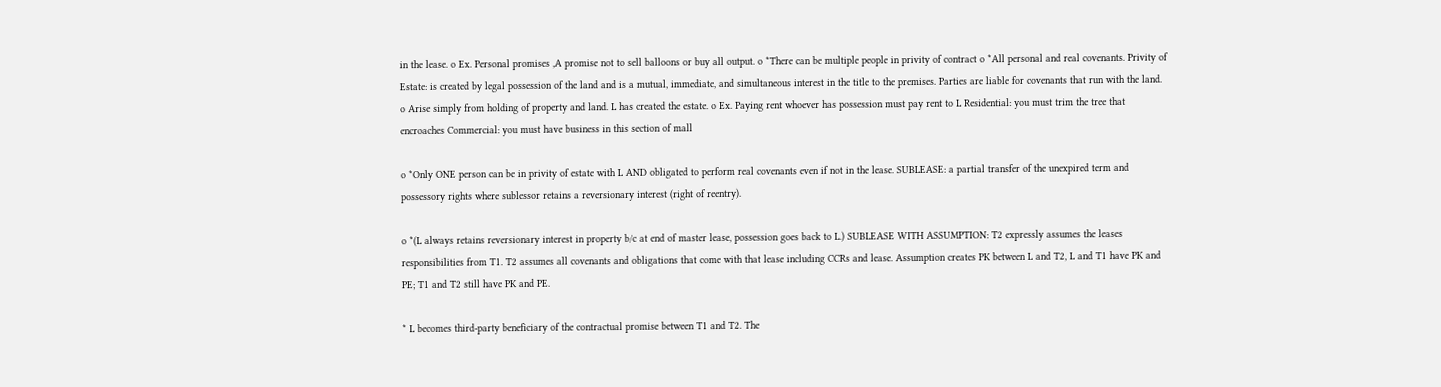in the lease. o Ex. Personal promises ,A promise not to sell balloons or buy all output. o *There can be multiple people in privity of contract o *All personal and real covenants. Privity of Estate: is created by legal possession of the land and is a mutual, immediate, and simultaneous interest in the title to the premises. Parties are liable for covenants that run with the land. o Arise simply from holding of property and land. L has created the estate. o Ex. Paying rent whoever has possession must pay rent to L Residential: you must trim the tree that encroaches Commercial: you must have business in this section of mall

o *Only ONE person can be in privity of estate with L AND obligated to perform real covenants even if not in the lease. SUBLEASE: a partial transfer of the unexpired term and possessory rights where sublessor retains a reversionary interest (right of reentry).

o *(L always retains reversionary interest in property b/c at end of master lease, possession goes back to L.) SUBLEASE WITH ASSUMPTION: T2 expressly assumes the leases responsibilities from T1. T2 assumes all covenants and obligations that come with that lease including CCRs and lease. Assumption creates PK between L and T2, L and T1 have PK and PE; T1 and T2 still have PK and PE.

* L becomes third-party beneficiary of the contractual promise between T1 and T2. The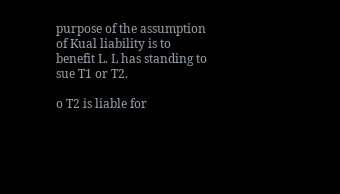purpose of the assumption of Kual liability is to benefit L. L has standing to sue T1 or T2.

o T2 is liable for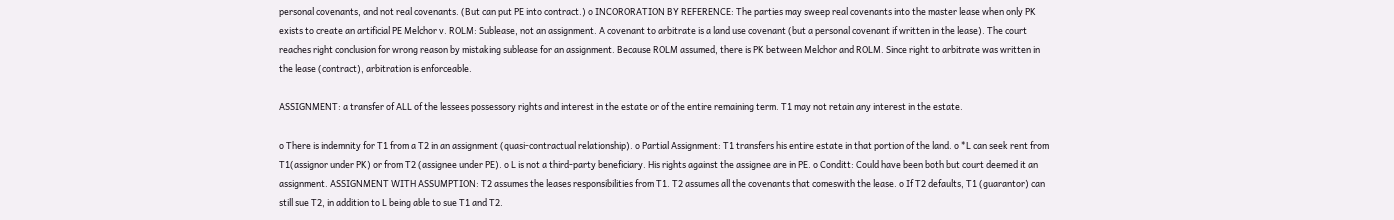personal covenants, and not real covenants. (But can put PE into contract.) o INCORORATION BY REFERENCE: The parties may sweep real covenants into the master lease when only PK exists to create an artificial PE Melchor v. ROLM: Sublease, not an assignment. A covenant to arbitrate is a land use covenant (but a personal covenant if written in the lease). The court reaches right conclusion for wrong reason by mistaking sublease for an assignment. Because ROLM assumed, there is PK between Melchor and ROLM. Since right to arbitrate was written in the lease (contract), arbitration is enforceable.

ASSIGNMENT: a transfer of ALL of the lessees possessory rights and interest in the estate or of the entire remaining term. T1 may not retain any interest in the estate.

o There is indemnity for T1 from a T2 in an assignment (quasi-contractual relationship). o Partial Assignment: T1 transfers his entire estate in that portion of the land. o *L can seek rent from T1(assignor under PK) or from T2 (assignee under PE). o L is not a third-party beneficiary. His rights against the assignee are in PE. o Conditt: Could have been both but court deemed it an assignment. ASSIGNMENT WITH ASSUMPTION: T2 assumes the leases responsibilities from T1. T2 assumes all the covenants that comeswith the lease. o If T2 defaults, T1 (guarantor) can still sue T2, in addition to L being able to sue T1 and T2.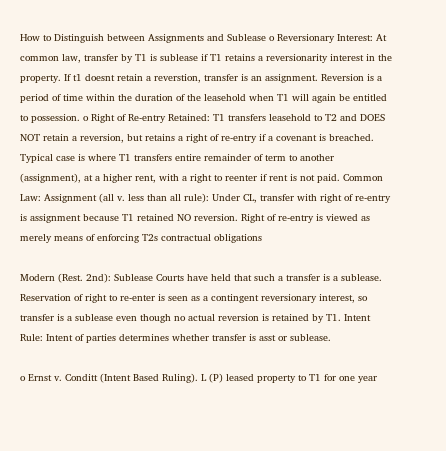How to Distinguish between Assignments and Sublease o Reversionary Interest: At common law, transfer by T1 is sublease if T1 retains a reversionarity interest in the property. If t1 doesnt retain a reverstion, transfer is an assignment. Reversion is a period of time within the duration of the leasehold when T1 will again be entitled to possession. o Right of Re-entry Retained: T1 transfers leasehold to T2 and DOES NOT retain a reversion, but retains a right of re-entry if a covenant is breached. Typical case is where T1 transfers entire remainder of term to another (assignment), at a higher rent, with a right to reenter if rent is not paid. Common Law: Assignment (all v. less than all rule): Under CL, transfer with right of re-entry is assignment because T1 retained NO reversion. Right of re-entry is viewed as merely means of enforcing T2s contractual obligations

Modern (Rest. 2nd): Sublease Courts have held that such a transfer is a sublease. Reservation of right to re-enter is seen as a contingent reversionary interest, so transfer is a sublease even though no actual reversion is retained by T1. Intent Rule: Intent of parties determines whether transfer is asst or sublease.

o Ernst v. Conditt (Intent Based Ruling). L (P) leased property to T1 for one year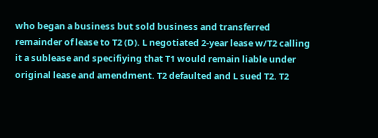who began a business but sold business and transferred remainder of lease to T2 (D). L negotiated 2-year lease w/T2 calling it a sublease and specifiying that T1 would remain liable under original lease and amendment. T2 defaulted and L sued T2. T2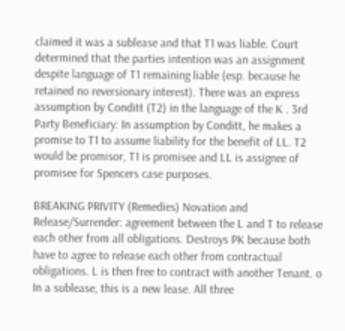claimed it was a sublease and that T1 was liable. Court determined that the parties intention was an assignment despite language of T1 remaining liable (esp. because he retained no reversionary interest). There was an express assumption by Conditt (T2) in the language of the K . 3rd Party Beneficiary: In assumption by Conditt, he makes a promise to T1 to assume liability for the benefit of LL. T2 would be promisor, T1 is promisee and LL is assignee of promisee for Spencers case purposes.

BREAKING PRIVITY (Remedies) Novation and Release/Surrender: agreement between the L and T to release each other from all obligations. Destroys PK because both have to agree to release each other from contractual obligations. L is then free to contract with another Tenant. o In a sublease, this is a new lease. All three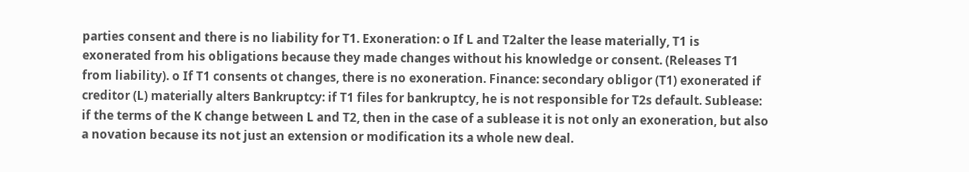parties consent and there is no liability for T1. Exoneration: o If L and T2alter the lease materially, T1 is exonerated from his obligations because they made changes without his knowledge or consent. (Releases T1 from liability). o If T1 consents ot changes, there is no exoneration. Finance: secondary obligor (T1) exonerated if creditor (L) materially alters Bankruptcy: if T1 files for bankruptcy, he is not responsible for T2s default. Sublease: if the terms of the K change between L and T2, then in the case of a sublease it is not only an exoneration, but also a novation because its not just an extension or modification its a whole new deal.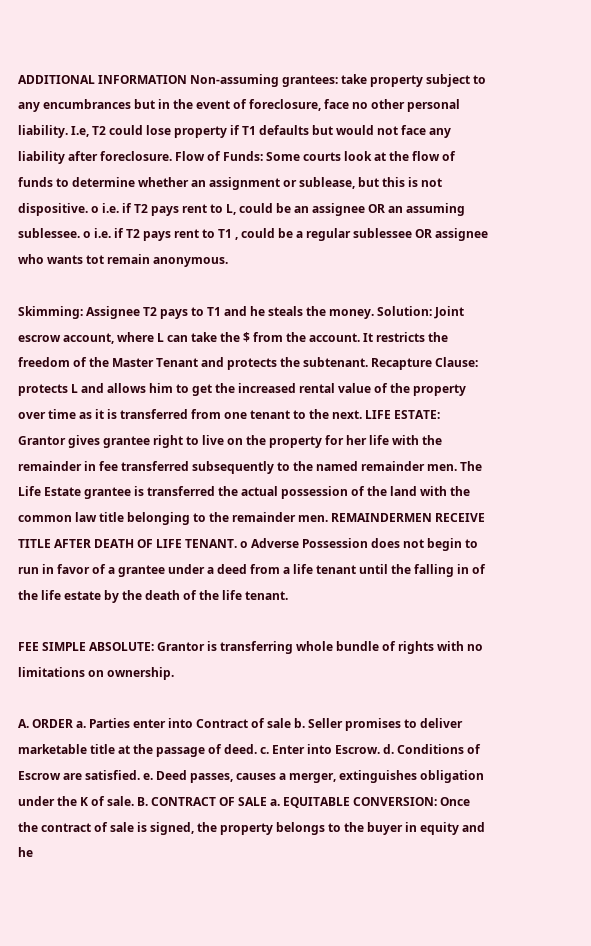ADDITIONAL INFORMATION Non-assuming grantees: take property subject to any encumbrances but in the event of foreclosure, face no other personal liability. I.e, T2 could lose property if T1 defaults but would not face any liability after foreclosure. Flow of Funds: Some courts look at the flow of funds to determine whether an assignment or sublease, but this is not dispositive. o i.e. if T2 pays rent to L, could be an assignee OR an assuming sublessee. o i.e. if T2 pays rent to T1 , could be a regular sublessee OR assignee who wants tot remain anonymous.

Skimming: Assignee T2 pays to T1 and he steals the money. Solution: Joint escrow account, where L can take the $ from the account. It restricts the freedom of the Master Tenant and protects the subtenant. Recapture Clause: protects L and allows him to get the increased rental value of the property over time as it is transferred from one tenant to the next. LIFE ESTATE: Grantor gives grantee right to live on the property for her life with the remainder in fee transferred subsequently to the named remainder men. The Life Estate grantee is transferred the actual possession of the land with the common law title belonging to the remainder men. REMAINDERMEN RECEIVE TITLE AFTER DEATH OF LIFE TENANT. o Adverse Possession does not begin to run in favor of a grantee under a deed from a life tenant until the falling in of the life estate by the death of the life tenant.

FEE SIMPLE ABSOLUTE: Grantor is transferring whole bundle of rights with no limitations on ownership.

A. ORDER a. Parties enter into Contract of sale b. Seller promises to deliver marketable title at the passage of deed. c. Enter into Escrow. d. Conditions of Escrow are satisfied. e. Deed passes, causes a merger, extinguishes obligation under the K of sale. B. CONTRACT OF SALE a. EQUITABLE CONVERSION: Once the contract of sale is signed, the property belongs to the buyer in equity and he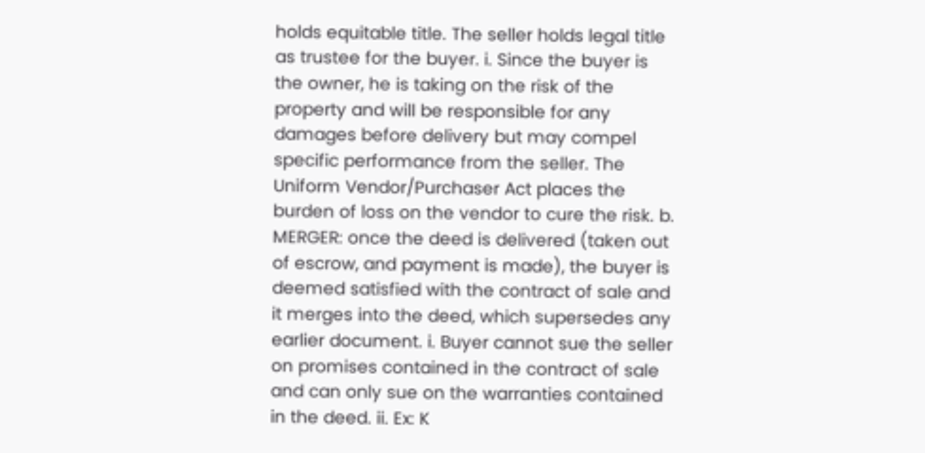holds equitable title. The seller holds legal title as trustee for the buyer. i. Since the buyer is the owner, he is taking on the risk of the property and will be responsible for any damages before delivery but may compel specific performance from the seller. The Uniform Vendor/Purchaser Act places the burden of loss on the vendor to cure the risk. b. MERGER: once the deed is delivered (taken out of escrow, and payment is made), the buyer is deemed satisfied with the contract of sale and it merges into the deed, which supersedes any earlier document. i. Buyer cannot sue the seller on promises contained in the contract of sale and can only sue on the warranties contained in the deed. ii. Ex: K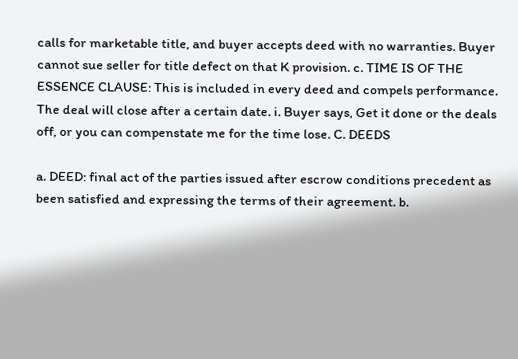calls for marketable title, and buyer accepts deed with no warranties. Buyer cannot sue seller for title defect on that K provision. c. TIME IS OF THE ESSENCE CLAUSE: This is included in every deed and compels performance. The deal will close after a certain date. i. Buyer says, Get it done or the deals off, or you can compenstate me for the time lose. C. DEEDS

a. DEED: final act of the parties issued after escrow conditions precedent as been satisfied and expressing the terms of their agreement. b.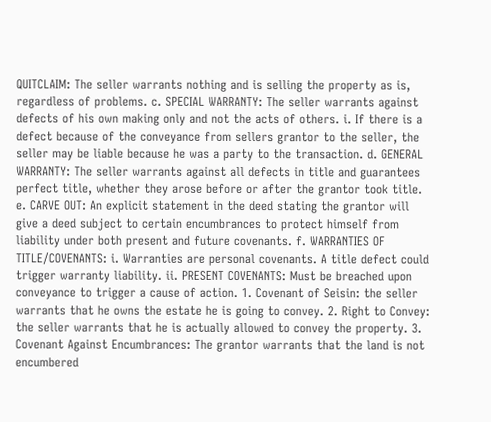QUITCLAIM: The seller warrants nothing and is selling the property as is, regardless of problems. c. SPECIAL WARRANTY: The seller warrants against defects of his own making only and not the acts of others. i. If there is a defect because of the conveyance from sellers grantor to the seller, the seller may be liable because he was a party to the transaction. d. GENERAL WARRANTY: The seller warrants against all defects in title and guarantees perfect title, whether they arose before or after the grantor took title. e. CARVE OUT: An explicit statement in the deed stating the grantor will give a deed subject to certain encumbrances to protect himself from liability under both present and future covenants. f. WARRANTIES OF TITLE/COVENANTS: i. Warranties are personal covenants. A title defect could trigger warranty liability. ii. PRESENT COVENANTS: Must be breached upon conveyance to trigger a cause of action. 1. Covenant of Seisin: the seller warrants that he owns the estate he is going to convey. 2. Right to Convey: the seller warrants that he is actually allowed to convey the property. 3. Covenant Against Encumbrances: The grantor warrants that the land is not encumbered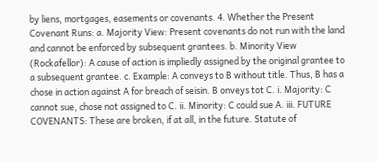by liens, mortgages, easements or covenants. 4. Whether the Present Covenant Runs: a. Majority View: Present covenants do not run with the land and cannot be enforced by subsequent grantees. b. Minority View (Rockafellor): A cause of action is impliedly assigned by the original grantee to a subsequent grantee. c. Example: A conveys to B without title. Thus, B has a chose in action against A for breach of seisin. B onveys tot C. i. Majority: C cannot sue, chose not assigned to C. ii. Minority: C could sue A. iii. FUTURE COVENANTS: These are broken, if at all, in the future. Statute of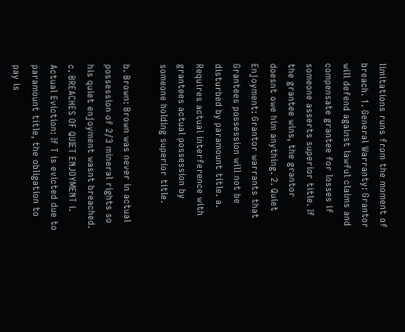limitations runs from the moment of breach. 1. General Warranty: Grantor will defend against lawful claims and compensate grantee for losses if someone asserts superior title. If the grantee wins, the grantor doesnt owe him anything. 2. Quiet Enjoyment: Grantor warrants that Grantees possession will not be disturbed by paramount title. a. Requires actual interference with grantees actual possession by someone holding superior title.

b. Brown: Brown was never in actual possession of 2/3 mineral rights so his quiet enjoyment wasnt breached. c. BREACHES OF QUIET ENJOYMENT i. Actual Eviction: If T is evicted due to paramount title, the obligation to pay is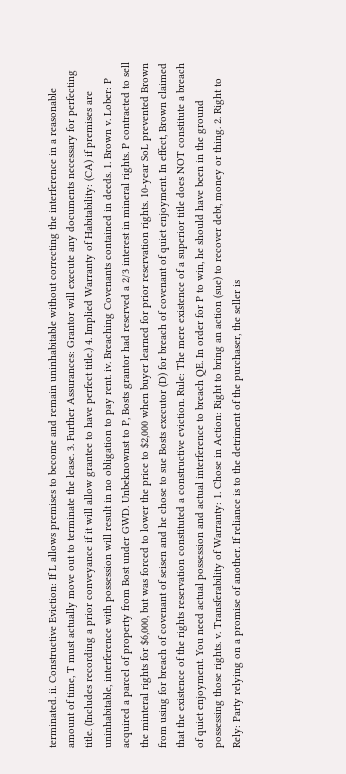terminated. ii. Constructive Eviction: If L allows premises to become and remain uninhabitable without correcting the interference in a reasonable amount of time, T must actually move out to terminate the lease. 3. Further Assurances: Grantor will execute any documents necessary for perfecting title. (Includes recording a prior conveyance if it will allow grantee to have perfect title.) 4. Implied Warranty of Habitability: (CA) if premises are uninhabitable, interference with possession will result in no obligation to pay rent. iv. Breaching Covenants contained in deeds. 1. Brown v. Lober: P acquired a parcel of property from Bost under GWD. Unbeknownst to P, Bosts grantor had reserved a 2/3 interest in mineral rights. P contracted to sell the minteral rights for $6,000, but was forced to lower the price to $2,000 when buyer learned for prior reservation rights. 10-year SoL prevented Brown from using for breach of covenant of seisen and he chose to sue Bosts executor (D) for breach of covenant of quiet enjoyment. In effect, Brown claimed that the existence of the rights reservation constituted a constructive eviction. Rule: The mere existence of a superior title does NOT constitute a breach of quiet enjoyment. You need actual possession and actual interference to breach QE. In order for P to win, he should have been in the ground possessing those rights. v. Transferability of Warranty: 1. Chose in Action: Right to bring an action (sue) to recover debt, money or thing. 2. Right to Rely: Party relying on a promise of another. If reliance is to the detriment of the purchaser, the seller is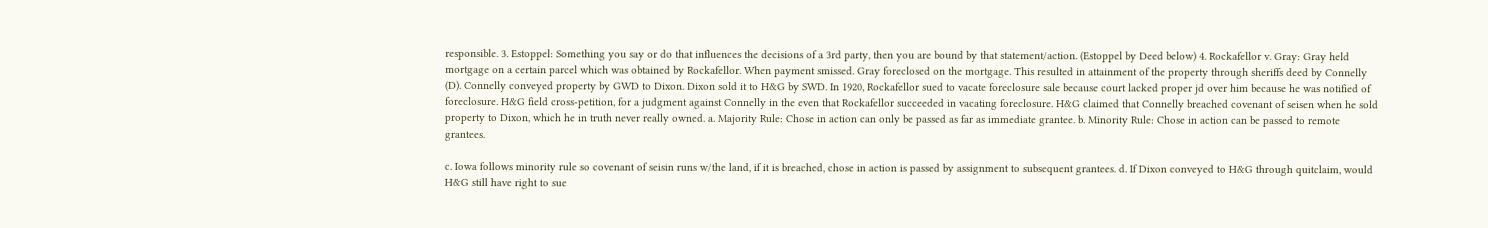responsible. 3. Estoppel: Something you say or do that influences the decisions of a 3rd party, then you are bound by that statement/action. (Estoppel by Deed below) 4. Rockafellor v. Gray: Gray held mortgage on a certain parcel which was obtained by Rockafellor. When payment smissed. Gray foreclosed on the mortgage. This resulted in attainment of the property through sheriffs deed by Connelly (D). Connelly conveyed property by GWD to Dixon. Dixon sold it to H&G by SWD. In 1920, Rockafellor sued to vacate foreclosure sale because court lacked proper jd over him because he was notified of foreclosure. H&G field cross-petition, for a judgment against Connelly in the even that Rockafellor succeeded in vacating foreclosure. H&G claimed that Connelly breached covenant of seisen when he sold property to Dixon, which he in truth never really owned. a. Majority Rule: Chose in action can only be passed as far as immediate grantee. b. Minority Rule: Chose in action can be passed to remote grantees.

c. Iowa follows minority rule so covenant of seisin runs w/the land, if it is breached, chose in action is passed by assignment to subsequent grantees. d. If Dixon conveyed to H&G through quitclaim, would H&G still have right to sue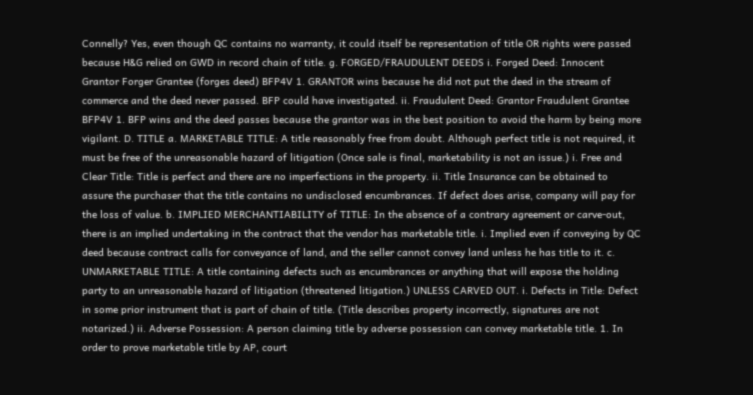Connelly? Yes, even though QC contains no warranty, it could itself be representation of title OR rights were passed because H&G relied on GWD in record chain of title. g. FORGED/FRAUDULENT DEEDS i. Forged Deed: Innocent Grantor Forger Grantee (forges deed) BFP4V 1. GRANTOR wins because he did not put the deed in the stream of commerce and the deed never passed. BFP could have investigated. ii. Fraudulent Deed: Grantor Fraudulent Grantee BFP4V 1. BFP wins and the deed passes because the grantor was in the best position to avoid the harm by being more vigilant. D. TITLE a. MARKETABLE TITLE: A title reasonably free from doubt. Although perfect title is not required, it must be free of the unreasonable hazard of litigation (Once sale is final, marketability is not an issue.) i. Free and Clear Title: Title is perfect and there are no imperfections in the property. ii. Title Insurance can be obtained to assure the purchaser that the title contains no undisclosed encumbrances. If defect does arise, company will pay for the loss of value. b. IMPLIED MERCHANTIABILITY of TITLE: In the absence of a contrary agreement or carve-out, there is an implied undertaking in the contract that the vendor has marketable title. i. Implied even if conveying by QC deed because contract calls for conveyance of land, and the seller cannot convey land unless he has title to it. c. UNMARKETABLE TITLE: A title containing defects such as encumbrances or anything that will expose the holding party to an unreasonable hazard of litigation (threatened litigation.) UNLESS CARVED OUT. i. Defects in Title: Defect in some prior instrument that is part of chain of title. (Title describes property incorrectly, signatures are not notarized.) ii. Adverse Possession: A person claiming title by adverse possession can convey marketable title. 1. In order to prove marketable title by AP, court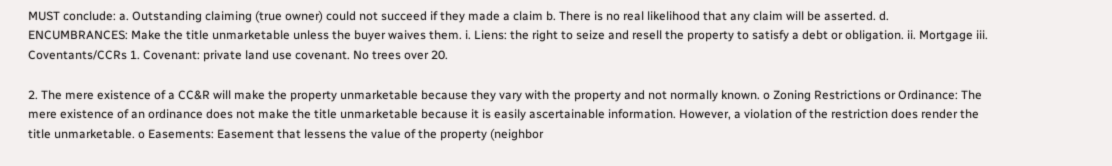MUST conclude: a. Outstanding claiming (true owner) could not succeed if they made a claim b. There is no real likelihood that any claim will be asserted. d. ENCUMBRANCES: Make the title unmarketable unless the buyer waives them. i. Liens: the right to seize and resell the property to satisfy a debt or obligation. ii. Mortgage iii. Coventants/CCRs 1. Covenant: private land use covenant. No trees over 20.

2. The mere existence of a CC&R will make the property unmarketable because they vary with the property and not normally known. o Zoning Restrictions or Ordinance: The mere existence of an ordinance does not make the title unmarketable because it is easily ascertainable information. However, a violation of the restriction does render the title unmarketable. o Easements: Easement that lessens the value of the property (neighbor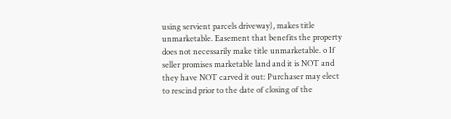using servient parcels driveway), makes title unmarketable. Easement that benefits the property does not necessarily make title unmarketable. o If seller promises marketable land and it is NOT and they have NOT carved it out: Purchaser may elect to rescind prior to the date of closing of the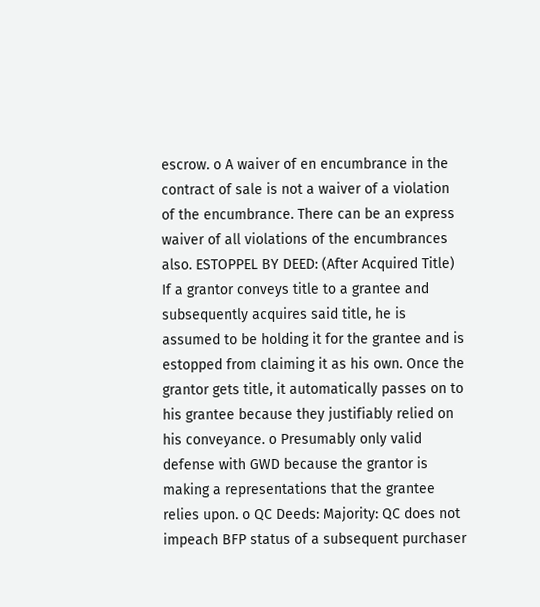escrow. o A waiver of en encumbrance in the contract of sale is not a waiver of a violation of the encumbrance. There can be an express waiver of all violations of the encumbrances also. ESTOPPEL BY DEED: (After Acquired Title) If a grantor conveys title to a grantee and subsequently acquires said title, he is assumed to be holding it for the grantee and is estopped from claiming it as his own. Once the grantor gets title, it automatically passes on to his grantee because they justifiably relied on his conveyance. o Presumably only valid defense with GWD because the grantor is making a representations that the grantee relies upon. o QC Deeds: Majority: QC does not impeach BFP status of a subsequent purchaser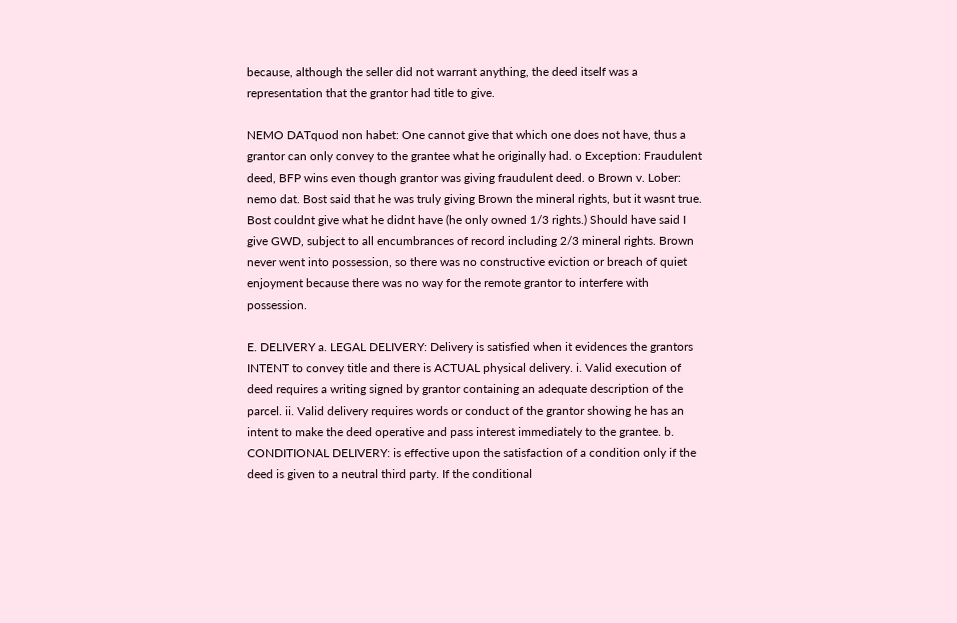because, although the seller did not warrant anything, the deed itself was a representation that the grantor had title to give.

NEMO DATquod non habet: One cannot give that which one does not have, thus a grantor can only convey to the grantee what he originally had. o Exception: Fraudulent deed, BFP wins even though grantor was giving fraudulent deed. o Brown v. Lober: nemo dat. Bost said that he was truly giving Brown the mineral rights, but it wasnt true. Bost couldnt give what he didnt have (he only owned 1/3 rights.) Should have said I give GWD, subject to all encumbrances of record including 2/3 mineral rights. Brown never went into possession, so there was no constructive eviction or breach of quiet enjoyment because there was no way for the remote grantor to interfere with possession.

E. DELIVERY a. LEGAL DELIVERY: Delivery is satisfied when it evidences the grantors INTENT to convey title and there is ACTUAL physical delivery. i. Valid execution of deed requires a writing signed by grantor containing an adequate description of the parcel. ii. Valid delivery requires words or conduct of the grantor showing he has an intent to make the deed operative and pass interest immediately to the grantee. b. CONDITIONAL DELIVERY: is effective upon the satisfaction of a condition only if the deed is given to a neutral third party. If the conditional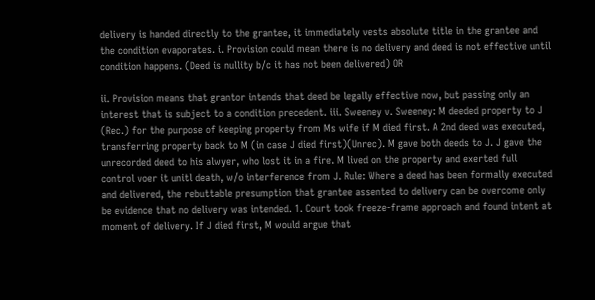delivery is handed directly to the grantee, it immediately vests absolute title in the grantee and the condition evaporates. i. Provision could mean there is no delivery and deed is not effective until condition happens. (Deed is nullity b/c it has not been delivered) OR

ii. Provision means that grantor intends that deed be legally effective now, but passing only an interest that is subject to a condition precedent. iii. Sweeney v. Sweeney: M deeded property to J (Rec.) for the purpose of keeping property from Ms wife if M died first. A 2nd deed was executed, transferring property back to M (in case J died first)(Unrec). M gave both deeds to J. J gave the unrecorded deed to his alwyer, who lost it in a fire. M lived on the property and exerted full control voer it unitl death, w/o interference from J. Rule: Where a deed has been formally executed and delivered, the rebuttable presumption that grantee assented to delivery can be overcome only be evidence that no delivery was intended. 1. Court took freeze-frame approach and found intent at moment of delivery. If J died first, M would argue that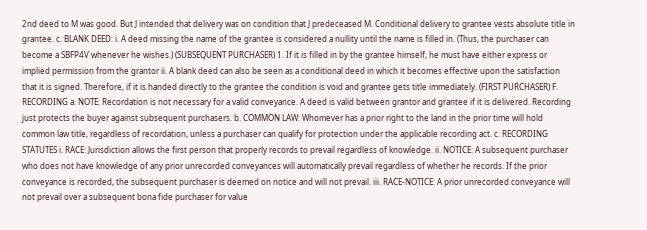2nd deed to M was good. But J intended that delivery was on condition that J predeceased M. Conditional delivery to grantee vests absolute title in grantee. c. BLANK DEED: i. A deed missing the name of the grantee is considered a nullity until the name is filled in. (Thus, the purchaser can become a SBFP4V whenever he wishes.) (SUBSEQUENT PURCHASER) 1. If it is filled in by the grantee himself, he must have either express or implied permission from the grantor ii. A blank deed can also be seen as a conditional deed in which it becomes effective upon the satisfaction that it is signed. Therefore, if it is handed directly to the grantee the condition is void and grantee gets title immediately. (FIRST PURCHASER) F. RECORDING a. NOTE: Recordation is not necessary for a valid conveyance. A deed is valid between grantor and grantee if it is delivered. Recording just protects the buyer against subsequent purchasers. b. COMMON LAW: Whomever has a prior right to the land in the prior time will hold common law title, regardless of recordation, unless a purchaser can qualify for protection under the applicable recording act. c. RECORDING STATUTES i. RACE: Jurisdiction allows the first person that properly records to prevail regardless of knowledge. ii. NOTICE: A subsequent purchaser who does not have knowledge of any prior unrecorded conveyances will automatically prevail regardless of whether he records. If the prior conveyance is recorded, the subsequent purchaser is deemed on notice and will not prevail. iii. RACE-NOTICE: A prior unrecorded conveyance will not prevail over a subsequent bona fide purchaser for value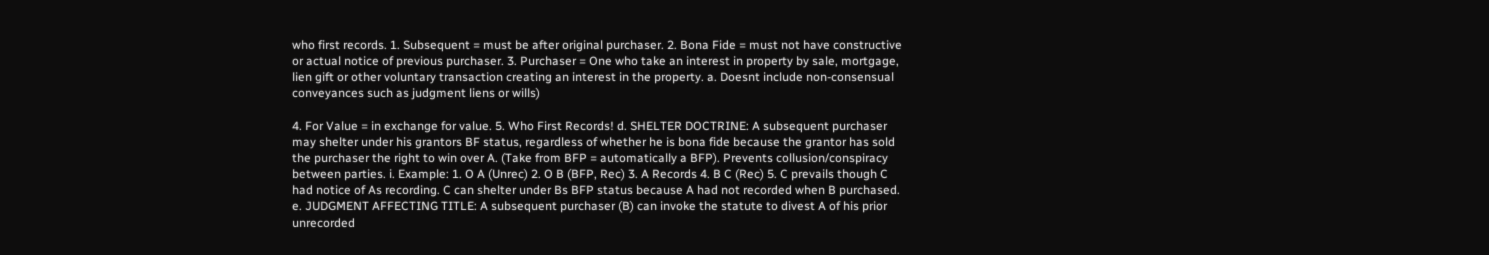who first records. 1. Subsequent = must be after original purchaser. 2. Bona Fide = must not have constructive or actual notice of previous purchaser. 3. Purchaser = One who take an interest in property by sale, mortgage, lien gift or other voluntary transaction creating an interest in the property. a. Doesnt include non-consensual conveyances such as judgment liens or wills)

4. For Value = in exchange for value. 5. Who First Records! d. SHELTER DOCTRINE: A subsequent purchaser may shelter under his grantors BF status, regardless of whether he is bona fide because the grantor has sold the purchaser the right to win over A. (Take from BFP = automatically a BFP). Prevents collusion/conspiracy between parties. i. Example: 1. O A (Unrec) 2. O B (BFP, Rec) 3. A Records 4. B C (Rec) 5. C prevails though C had notice of As recording. C can shelter under Bs BFP status because A had not recorded when B purchased. e. JUDGMENT AFFECTING TITLE: A subsequent purchaser (B) can invoke the statute to divest A of his prior unrecorded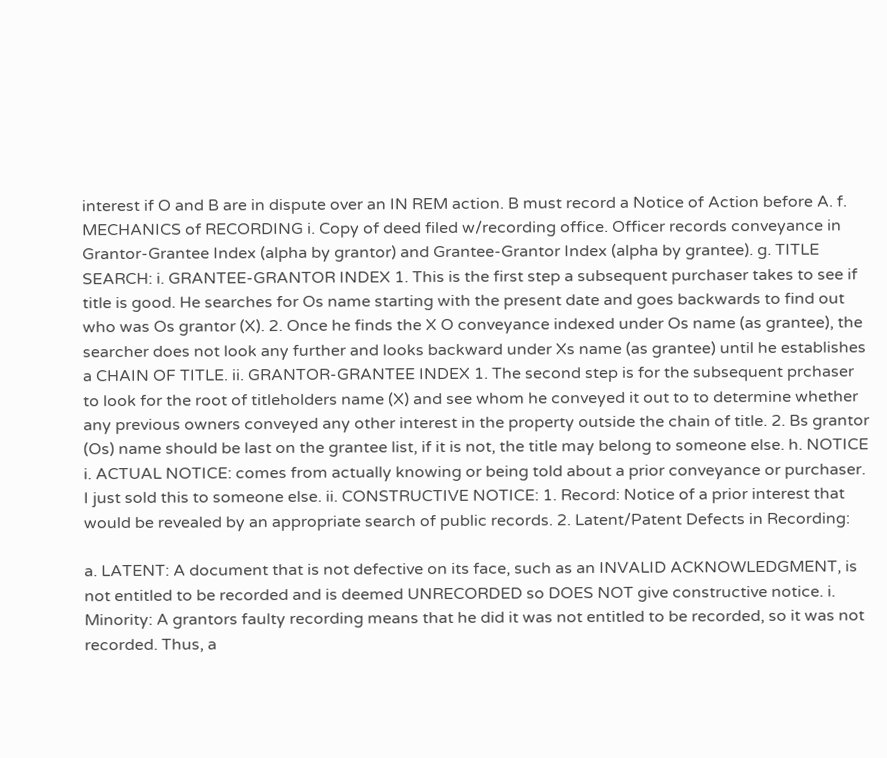interest if O and B are in dispute over an IN REM action. B must record a Notice of Action before A. f. MECHANICS of RECORDING i. Copy of deed filed w/recording office. Officer records conveyance in Grantor-Grantee Index (alpha by grantor) and Grantee-Grantor Index (alpha by grantee). g. TITLE SEARCH: i. GRANTEE-GRANTOR INDEX 1. This is the first step a subsequent purchaser takes to see if title is good. He searches for Os name starting with the present date and goes backwards to find out who was Os grantor (X). 2. Once he finds the X O conveyance indexed under Os name (as grantee), the searcher does not look any further and looks backward under Xs name (as grantee) until he establishes a CHAIN OF TITLE. ii. GRANTOR-GRANTEE INDEX 1. The second step is for the subsequent prchaser to look for the root of titleholders name (X) and see whom he conveyed it out to to determine whether any previous owners conveyed any other interest in the property outside the chain of title. 2. Bs grantor (Os) name should be last on the grantee list, if it is not, the title may belong to someone else. h. NOTICE i. ACTUAL NOTICE: comes from actually knowing or being told about a prior conveyance or purchaser. I just sold this to someone else. ii. CONSTRUCTIVE NOTICE: 1. Record: Notice of a prior interest that would be revealed by an appropriate search of public records. 2. Latent/Patent Defects in Recording:

a. LATENT: A document that is not defective on its face, such as an INVALID ACKNOWLEDGMENT, is not entitled to be recorded and is deemed UNRECORDED so DOES NOT give constructive notice. i. Minority: A grantors faulty recording means that he did it was not entitled to be recorded, so it was not recorded. Thus, a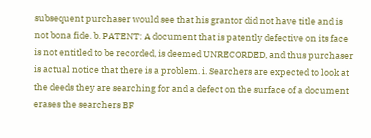subsequent purchaser would see that his grantor did not have title and is not bona fide. b. PATENT: A document that is patently defective on its face is not entitled to be recorded, is deemed UNRECORDED, and thus purchaser is actual notice that there is a problem. i. Searchers are expected to look at the deeds they are searching for and a defect on the surface of a document erases the searchers BF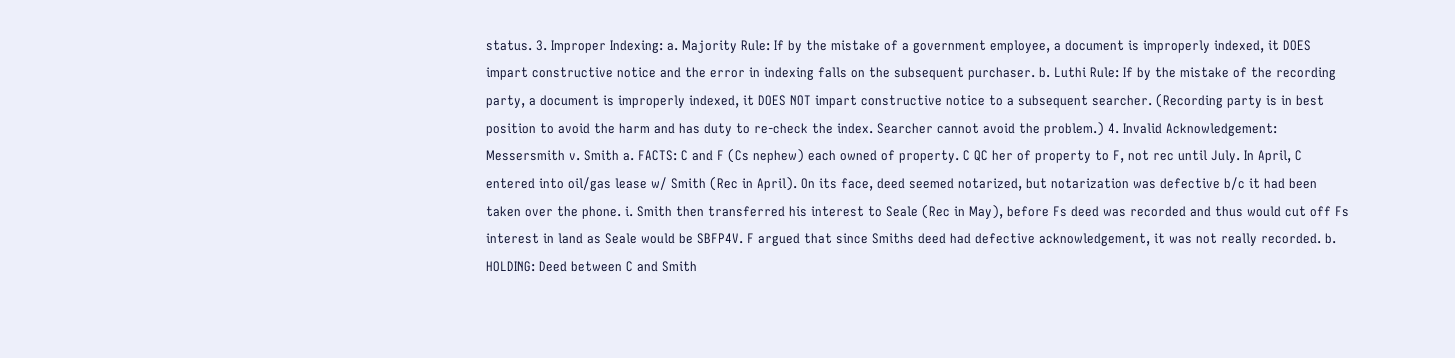status. 3. Improper Indexing: a. Majority Rule: If by the mistake of a government employee, a document is improperly indexed, it DOES impart constructive notice and the error in indexing falls on the subsequent purchaser. b. Luthi Rule: If by the mistake of the recording party, a document is improperly indexed, it DOES NOT impart constructive notice to a subsequent searcher. (Recording party is in best position to avoid the harm and has duty to re-check the index. Searcher cannot avoid the problem.) 4. Invalid Acknowledgement: Messersmith v. Smith a. FACTS: C and F (Cs nephew) each owned of property. C QC her of property to F, not rec until July. In April, C entered into oil/gas lease w/ Smith (Rec in April). On its face, deed seemed notarized, but notarization was defective b/c it had been taken over the phone. i. Smith then transferred his interest to Seale (Rec in May), before Fs deed was recorded and thus would cut off Fs interest in land as Seale would be SBFP4V. F argued that since Smiths deed had defective acknowledgement, it was not really recorded. b. HOLDING: Deed between C and Smith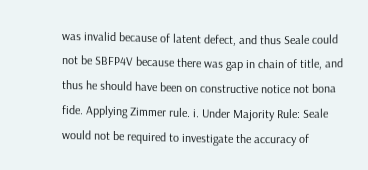was invalid because of latent defect, and thus Seale could not be SBFP4V because there was gap in chain of title, and thus he should have been on constructive notice not bona fide. Applying Zimmer rule. i. Under Majority Rule: Seale would not be required to investigate the accuracy of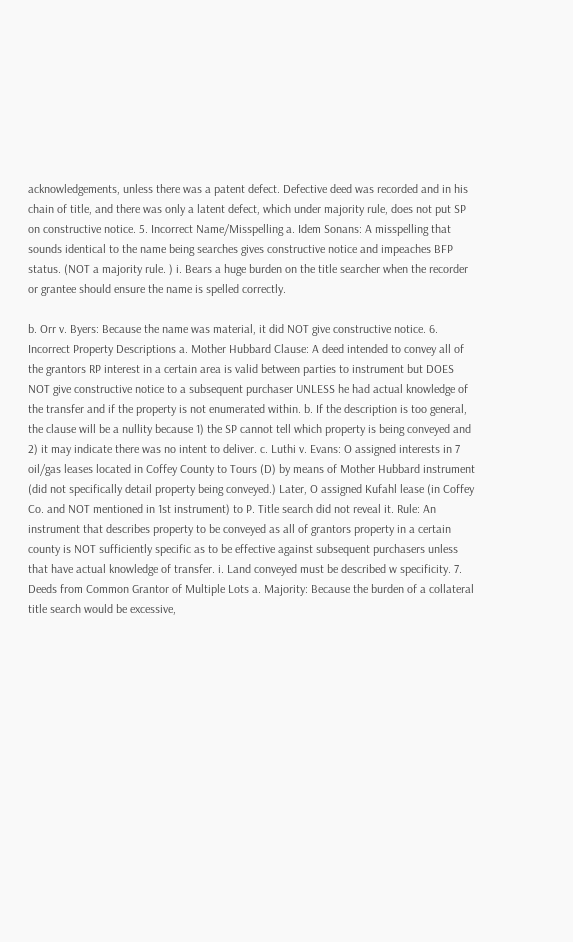acknowledgements, unless there was a patent defect. Defective deed was recorded and in his chain of title, and there was only a latent defect, which under majority rule, does not put SP on constructive notice. 5. Incorrect Name/Misspelling a. Idem Sonans: A misspelling that sounds identical to the name being searches gives constructive notice and impeaches BFP status. (NOT a majority rule. ) i. Bears a huge burden on the title searcher when the recorder or grantee should ensure the name is spelled correctly.

b. Orr v. Byers: Because the name was material, it did NOT give constructive notice. 6. Incorrect Property Descriptions a. Mother Hubbard Clause: A deed intended to convey all of the grantors RP interest in a certain area is valid between parties to instrument but DOES NOT give constructive notice to a subsequent purchaser UNLESS he had actual knowledge of the transfer and if the property is not enumerated within. b. If the description is too general, the clause will be a nullity because 1) the SP cannot tell which property is being conveyed and 2) it may indicate there was no intent to deliver. c. Luthi v. Evans: O assigned interests in 7 oil/gas leases located in Coffey County to Tours (D) by means of Mother Hubbard instrument (did not specifically detail property being conveyed.) Later, O assigned Kufahl lease (in Coffey Co. and NOT mentioned in 1st instrument) to P. Title search did not reveal it. Rule: An instrument that describes property to be conveyed as all of grantors property in a certain county is NOT sufficiently specific as to be effective against subsequent purchasers unless that have actual knowledge of transfer. i. Land conveyed must be described w specificity. 7. Deeds from Common Grantor of Multiple Lots a. Majority: Because the burden of a collateral title search would be excessive,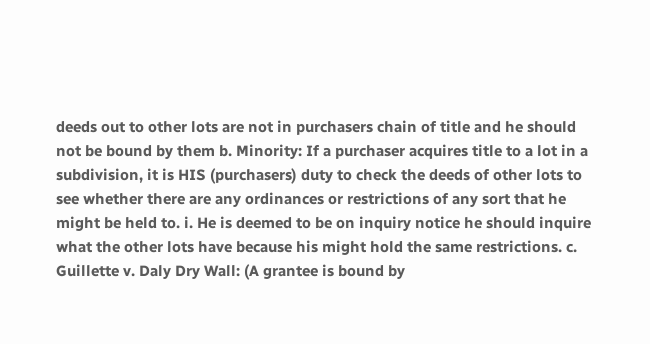deeds out to other lots are not in purchasers chain of title and he should not be bound by them b. Minority: If a purchaser acquires title to a lot in a subdivision, it is HIS (purchasers) duty to check the deeds of other lots to see whether there are any ordinances or restrictions of any sort that he might be held to. i. He is deemed to be on inquiry notice he should inquire what the other lots have because his might hold the same restrictions. c. Guillette v. Daly Dry Wall: (A grantee is bound by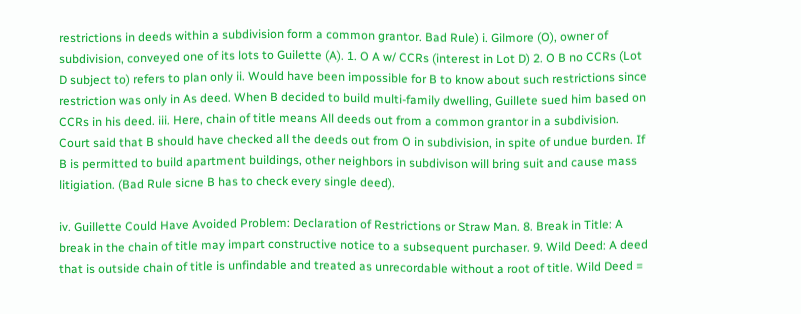restrictions in deeds within a subdivision form a common grantor. Bad Rule) i. Gilmore (O), owner of subdivision, conveyed one of its lots to Guilette (A). 1. O A w/ CCRs (interest in Lot D) 2. O B no CCRs (Lot D subject to) refers to plan only ii. Would have been impossible for B to know about such restrictions since restriction was only in As deed. When B decided to build multi-family dwelling, Guillete sued him based on CCRs in his deed. iii. Here, chain of title means All deeds out from a common grantor in a subdivision. Court said that B should have checked all the deeds out from O in subdivision, in spite of undue burden. If B is permitted to build apartment buildings, other neighbors in subdivison will bring suit and cause mass litigiation. (Bad Rule sicne B has to check every single deed).

iv. Guillette Could Have Avoided Problem: Declaration of Restrictions or Straw Man. 8. Break in Title: A break in the chain of title may impart constructive notice to a subsequent purchaser. 9. Wild Deed: A deed that is outside chain of title is unfindable and treated as unrecordable without a root of title. Wild Deed =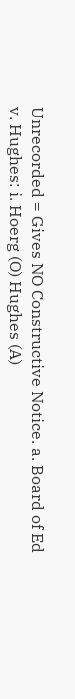Unrecorded = Gives NO Constructive Notice. a. Board of Ed v. Hughes: i. Hoerg (O) Hughes (A)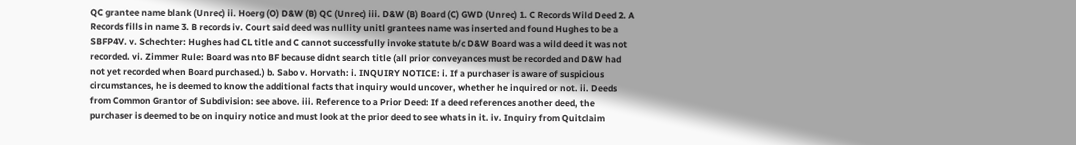QC grantee name blank (Unrec) ii. Hoerg (O) D&W (B) QC (Unrec) iii. D&W (B) Board (C) GWD (Unrec) 1. C Records Wild Deed 2. A Records fills in name 3. B records iv. Court said deed was nullity unitl grantees name was inserted and found Hughes to be a SBFP4V. v. Schechter: Hughes had CL title and C cannot successfully invoke statute b/c D&W Board was a wild deed it was not recorded. vi. Zimmer Rule: Board was nto BF because didnt search title (all prior conveyances must be recorded and D&W had not yet recorded when Board purchased.) b. Sabo v. Horvath: i. INQUIRY NOTICE: i. If a purchaser is aware of suspicious circumstances, he is deemed to know the additional facts that inquiry would uncover, whether he inquired or not. ii. Deeds from Common Grantor of Subdivision: see above. iii. Reference to a Prior Deed: If a deed references another deed, the purchaser is deemed to be on inquiry notice and must look at the prior deed to see whats in it. iv. Inquiry from Quitclaim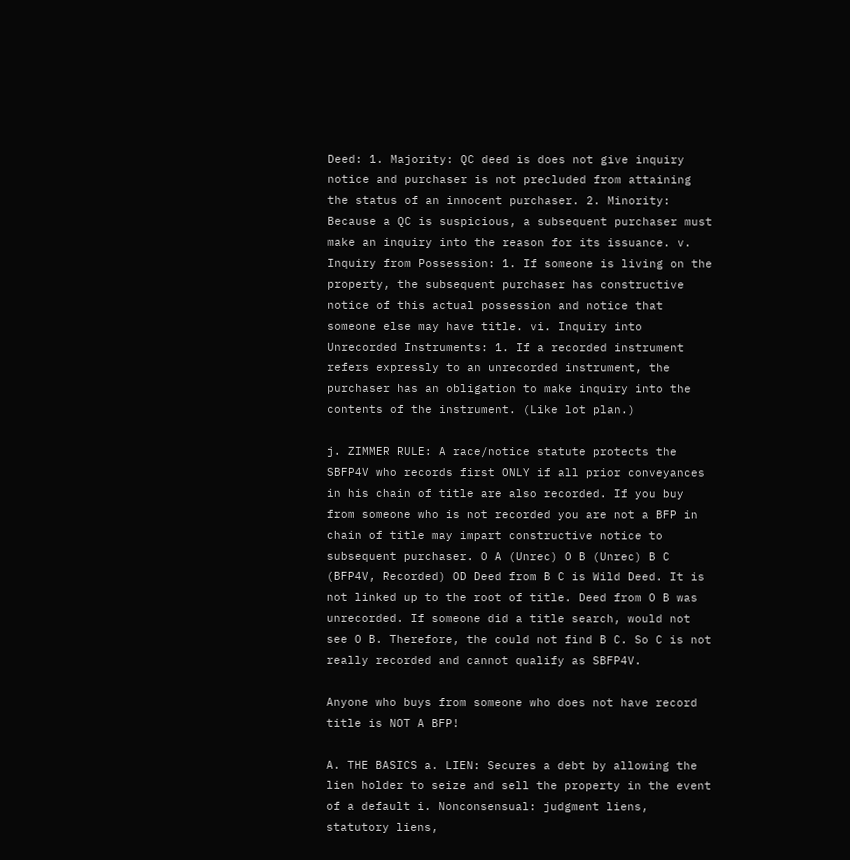Deed: 1. Majority: QC deed is does not give inquiry notice and purchaser is not precluded from attaining the status of an innocent purchaser. 2. Minority: Because a QC is suspicious, a subsequent purchaser must make an inquiry into the reason for its issuance. v. Inquiry from Possession: 1. If someone is living on the property, the subsequent purchaser has constructive notice of this actual possession and notice that someone else may have title. vi. Inquiry into Unrecorded Instruments: 1. If a recorded instrument refers expressly to an unrecorded instrument, the purchaser has an obligation to make inquiry into the contents of the instrument. (Like lot plan.)

j. ZIMMER RULE: A race/notice statute protects the SBFP4V who records first ONLY if all prior conveyances in his chain of title are also recorded. If you buy from someone who is not recorded you are not a BFP in chain of title may impart constructive notice to subsequent purchaser. O A (Unrec) O B (Unrec) B C (BFP4V, Recorded) OD Deed from B C is Wild Deed. It is not linked up to the root of title. Deed from O B was unrecorded. If someone did a title search, would not see O B. Therefore, the could not find B C. So C is not really recorded and cannot qualify as SBFP4V.

Anyone who buys from someone who does not have record title is NOT A BFP!

A. THE BASICS a. LIEN: Secures a debt by allowing the lien holder to seize and sell the property in the event of a default i. Nonconsensual: judgment liens, statutory liens,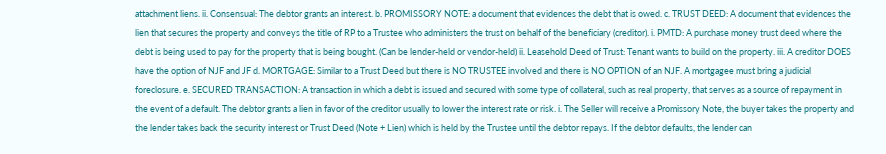attachment liens. ii. Consensual: The debtor grants an interest. b. PROMISSORY NOTE: a document that evidences the debt that is owed. c. TRUST DEED: A document that evidences the lien that secures the property and conveys the title of RP to a Trustee who administers the trust on behalf of the beneficiary (creditor). i. PMTD: A purchase money trust deed where the debt is being used to pay for the property that is being bought. (Can be lender-held or vendor-held) ii. Leasehold Deed of Trust: Tenant wants to build on the property. iii. A creditor DOES have the option of NJF and JF d. MORTGAGE: Similar to a Trust Deed but there is NO TRUSTEE involved and there is NO OPTION of an NJF. A mortgagee must bring a judicial foreclosure. e. SECURED TRANSACTION: A transaction in which a debt is issued and secured with some type of collateral, such as real property, that serves as a source of repayment in the event of a default. The debtor grants a lien in favor of the creditor usually to lower the interest rate or risk. i. The Seller will receive a Promissory Note, the buyer takes the property and the lender takes back the security interest or Trust Deed (Note + Lien) which is held by the Trustee until the debtor repays. If the debtor defaults, the lender can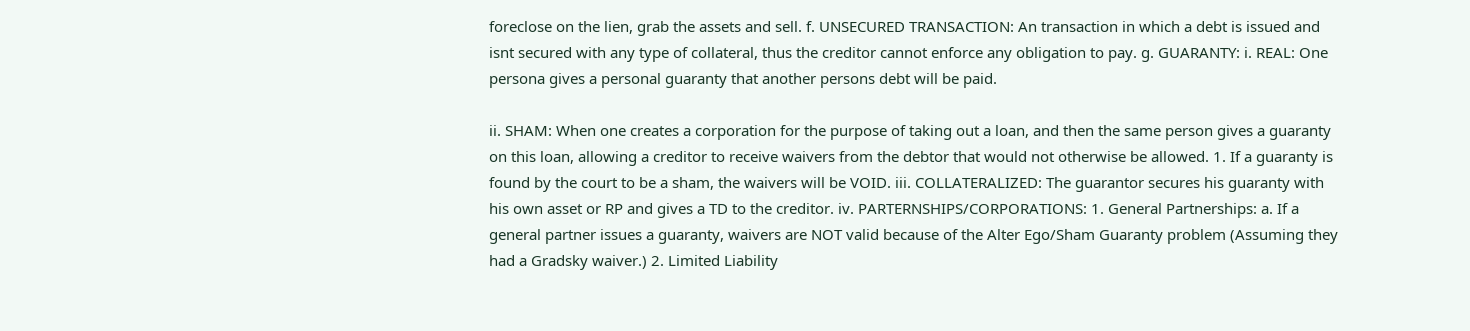foreclose on the lien, grab the assets and sell. f. UNSECURED TRANSACTION: An transaction in which a debt is issued and isnt secured with any type of collateral, thus the creditor cannot enforce any obligation to pay. g. GUARANTY: i. REAL: One persona gives a personal guaranty that another persons debt will be paid.

ii. SHAM: When one creates a corporation for the purpose of taking out a loan, and then the same person gives a guaranty on this loan, allowing a creditor to receive waivers from the debtor that would not otherwise be allowed. 1. If a guaranty is found by the court to be a sham, the waivers will be VOID. iii. COLLATERALIZED: The guarantor secures his guaranty with his own asset or RP and gives a TD to the creditor. iv. PARTERNSHIPS/CORPORATIONS: 1. General Partnerships: a. If a general partner issues a guaranty, waivers are NOT valid because of the Alter Ego/Sham Guaranty problem (Assuming they had a Gradsky waiver.) 2. Limited Liability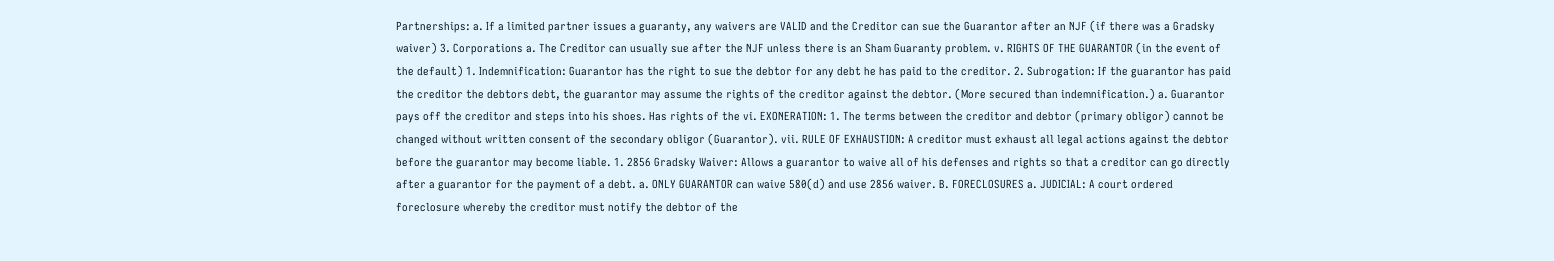Partnerships: a. If a limited partner issues a guaranty, any waivers are VALID and the Creditor can sue the Guarantor after an NJF (if there was a Gradsky waiver) 3. Corporations a. The Creditor can usually sue after the NJF unless there is an Sham Guaranty problem. v. RIGHTS OF THE GUARANTOR (in the event of the default) 1. Indemnification: Guarantor has the right to sue the debtor for any debt he has paid to the creditor. 2. Subrogation: If the guarantor has paid the creditor the debtors debt, the guarantor may assume the rights of the creditor against the debtor. (More secured than indemnification.) a. Guarantor pays off the creditor and steps into his shoes. Has rights of the vi. EXONERATION: 1. The terms between the creditor and debtor (primary obligor) cannot be changed without written consent of the secondary obligor (Guarantor). vii. RULE OF EXHAUSTION: A creditor must exhaust all legal actions against the debtor before the guarantor may become liable. 1. 2856 Gradsky Waiver: Allows a guarantor to waive all of his defenses and rights so that a creditor can go directly after a guarantor for the payment of a debt. a. ONLY GUARANTOR can waive 580(d) and use 2856 waiver. B. FORECLOSURES a. JUDICIAL: A court ordered foreclosure whereby the creditor must notify the debtor of the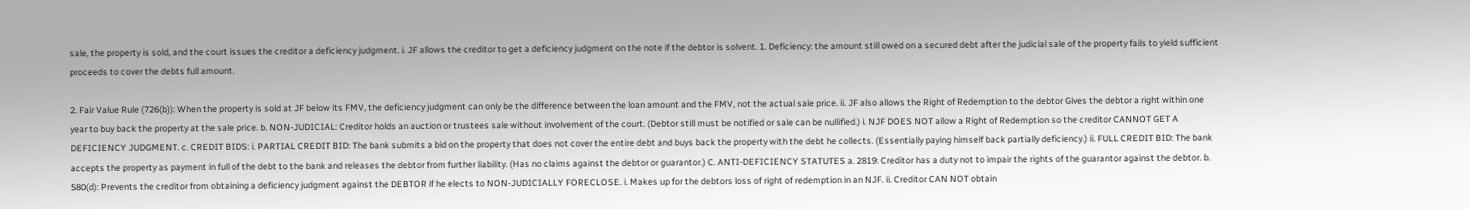sale, the property is sold, and the court issues the creditor a deficiency judgment. i. JF allows the creditor to get a deficiency judgment on the note if the debtor is solvent. 1. Deficiency: the amount still owed on a secured debt after the judicial sale of the property fails to yield sufficient proceeds to cover the debts full amount.

2. Fair Value Rule (726(b)): When the property is sold at JF below its FMV, the deficiency judgment can only be the difference between the loan amount and the FMV, not the actual sale price. ii. JF also allows the Right of Redemption to the debtor Gives the debtor a right within one year to buy back the property at the sale price. b. NON-JUDICIAL: Creditor holds an auction or trustees sale without involvement of the court. (Debtor still must be notified or sale can be nullified.) i. NJF DOES NOT allow a Right of Redemption so the creditor CANNOT GET A DEFICIENCY JUDGMENT. c. CREDIT BIDS: i. PARTIAL CREDIT BID: The bank submits a bid on the property that does not cover the entire debt and buys back the property with the debt he collects. (Essentially paying himself back partially deficiency.) ii. FULL CREDIT BID: The bank accepts the property as payment in full of the debt to the bank and releases the debtor from further liability. (Has no claims against the debtor or guarantor.) C. ANTI-DEFICIENCY STATUTES a. 2819: Creditor has a duty not to impair the rights of the guarantor against the debtor. b. 580(d): Prevents the creditor from obtaining a deficiency judgment against the DEBTOR if he elects to NON-JUDICIALLY FORECLOSE. i. Makes up for the debtors loss of right of redemption in an NJF. ii. Creditor CAN NOT obtain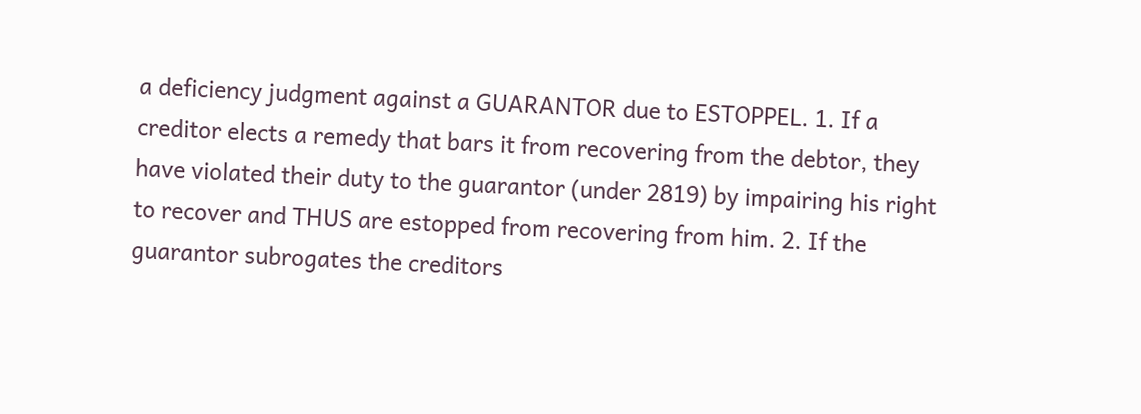a deficiency judgment against a GUARANTOR due to ESTOPPEL. 1. If a creditor elects a remedy that bars it from recovering from the debtor, they have violated their duty to the guarantor (under 2819) by impairing his right to recover and THUS are estopped from recovering from him. 2. If the guarantor subrogates the creditors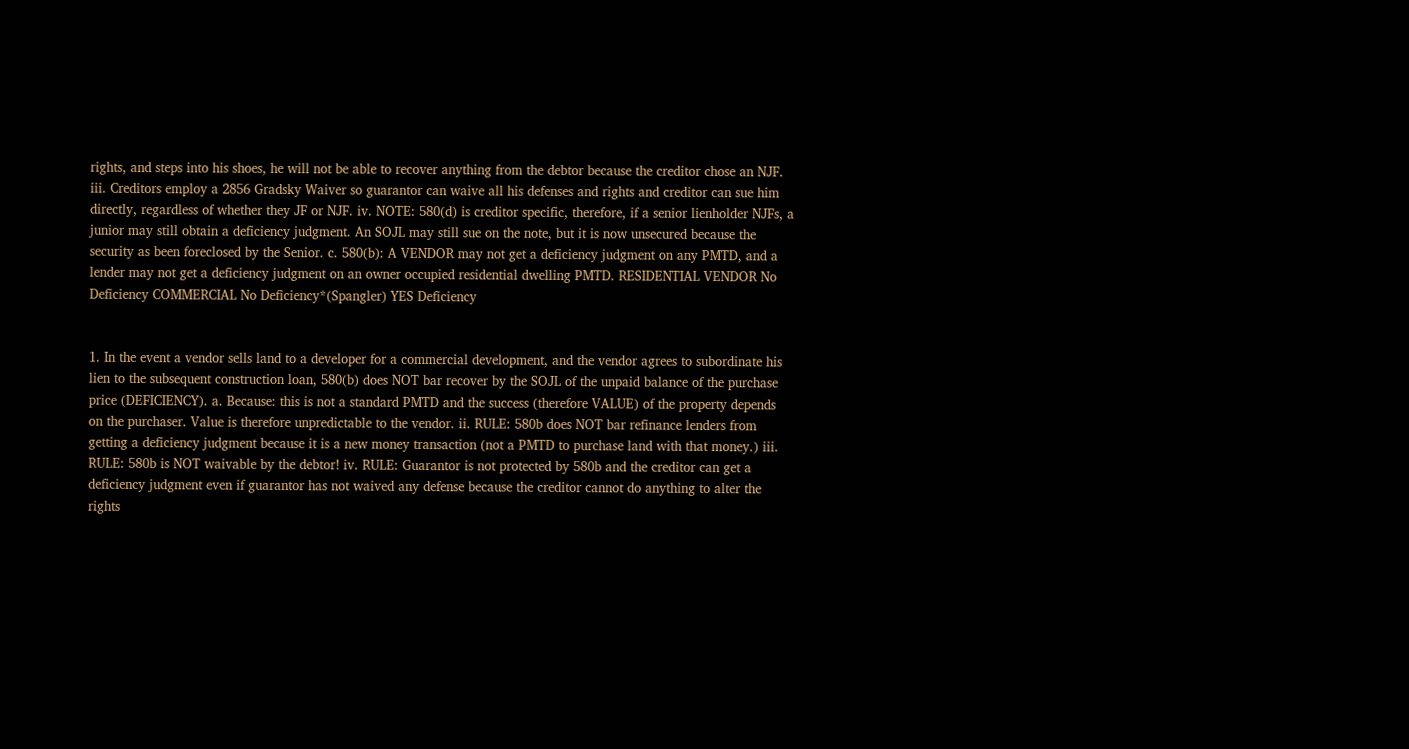rights, and steps into his shoes, he will not be able to recover anything from the debtor because the creditor chose an NJF. iii. Creditors employ a 2856 Gradsky Waiver so guarantor can waive all his defenses and rights and creditor can sue him directly, regardless of whether they JF or NJF. iv. NOTE: 580(d) is creditor specific, therefore, if a senior lienholder NJFs, a junior may still obtain a deficiency judgment. An SOJL may still sue on the note, but it is now unsecured because the security as been foreclosed by the Senior. c. 580(b): A VENDOR may not get a deficiency judgment on any PMTD, and a lender may not get a deficiency judgment on an owner occupied residential dwelling PMTD. RESIDENTIAL VENDOR No Deficiency COMMERCIAL No Deficiency*(Spangler) YES Deficiency


1. In the event a vendor sells land to a developer for a commercial development, and the vendor agrees to subordinate his lien to the subsequent construction loan, 580(b) does NOT bar recover by the SOJL of the unpaid balance of the purchase price (DEFICIENCY). a. Because: this is not a standard PMTD and the success (therefore VALUE) of the property depends on the purchaser. Value is therefore unpredictable to the vendor. ii. RULE: 580b does NOT bar refinance lenders from getting a deficiency judgment because it is a new money transaction (not a PMTD to purchase land with that money.) iii. RULE: 580b is NOT waivable by the debtor! iv. RULE: Guarantor is not protected by 580b and the creditor can get a deficiency judgment even if guarantor has not waived any defense because the creditor cannot do anything to alter the rights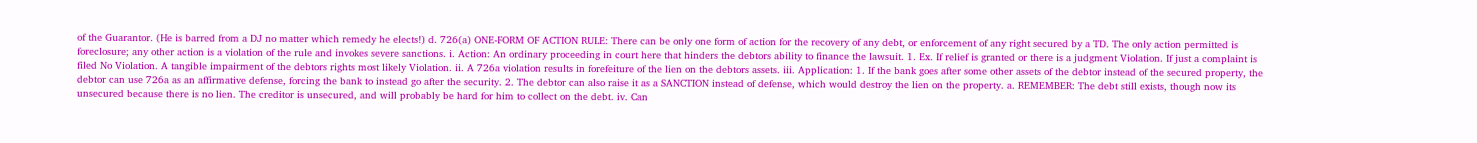of the Guarantor. (He is barred from a DJ no matter which remedy he elects!) d. 726(a) ONE-FORM OF ACTION RULE: There can be only one form of action for the recovery of any debt, or enforcement of any right secured by a TD. The only action permitted is foreclosure; any other action is a violation of the rule and invokes severe sanctions. i. Action: An ordinary proceeding in court here that hinders the debtors ability to finance the lawsuit. 1. Ex. If relief is granted or there is a judgment Violation. If just a complaint is filed No Violation. A tangible impairment of the debtors rights most likely Violation. ii. A 726a violation results in forefeiture of the lien on the debtors assets. iii. Application: 1. If the bank goes after some other assets of the debtor instead of the secured property, the debtor can use 726a as an affirmative defense, forcing the bank to instead go after the security. 2. The debtor can also raise it as a SANCTION instead of defense, which would destroy the lien on the property. a. REMEMBER: The debt still exists, though now its unsecured because there is no lien. The creditor is unsecured, and will probably be hard for him to collect on the debt. iv. Can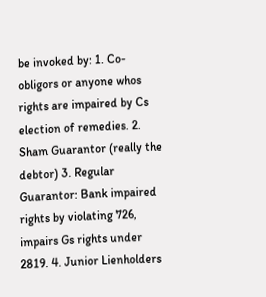be invoked by: 1. Co-obligors or anyone whos rights are impaired by Cs election of remedies. 2. Sham Guarantor (really the debtor) 3. Regular Guarantor: Bank impaired rights by violating 726, impairs Gs rights under 2819. 4. Junior Lienholders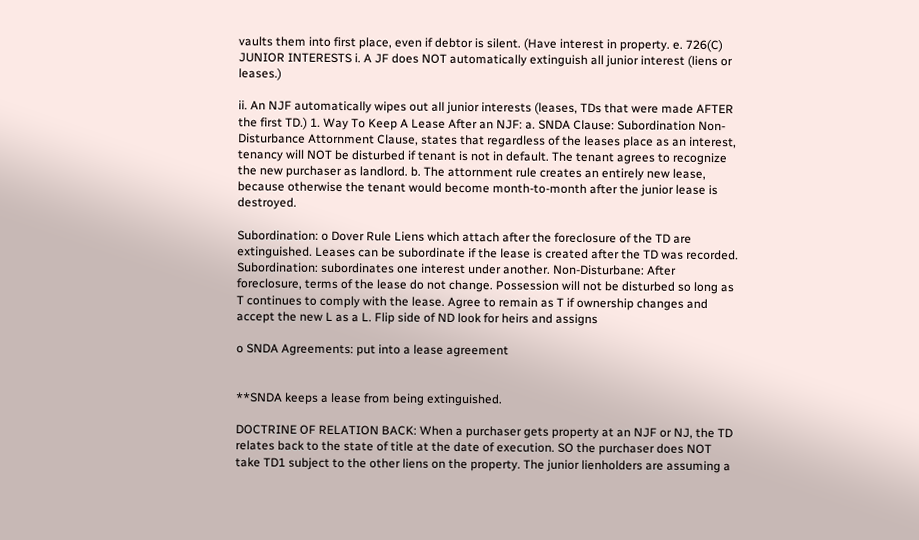vaults them into first place, even if debtor is silent. (Have interest in property. e. 726(C) JUNIOR INTERESTS i. A JF does NOT automatically extinguish all junior interest (liens or leases.)

ii. An NJF automatically wipes out all junior interests (leases, TDs that were made AFTER the first TD.) 1. Way To Keep A Lease After an NJF: a. SNDA Clause: Subordination Non-Disturbance Attornment Clause, states that regardless of the leases place as an interest, tenancy will NOT be disturbed if tenant is not in default. The tenant agrees to recognize the new purchaser as landlord. b. The attornment rule creates an entirely new lease, because otherwise the tenant would become month-to-month after the junior lease is destroyed.

Subordination: o Dover Rule Liens which attach after the foreclosure of the TD are extinguished. Leases can be subordinate if the lease is created after the TD was recorded. Subordination: subordinates one interest under another. Non-Disturbane: After foreclosure, terms of the lease do not change. Possession will not be disturbed so long as T continues to comply with the lease. Agree to remain as T if ownership changes and accept the new L as a L. Flip side of ND look for heirs and assigns

o SNDA Agreements: put into a lease agreement


**SNDA keeps a lease from being extinguished.

DOCTRINE OF RELATION BACK: When a purchaser gets property at an NJF or NJ, the TD relates back to the state of title at the date of execution. SO the purchaser does NOT take TD1 subject to the other liens on the property. The junior lienholders are assuming a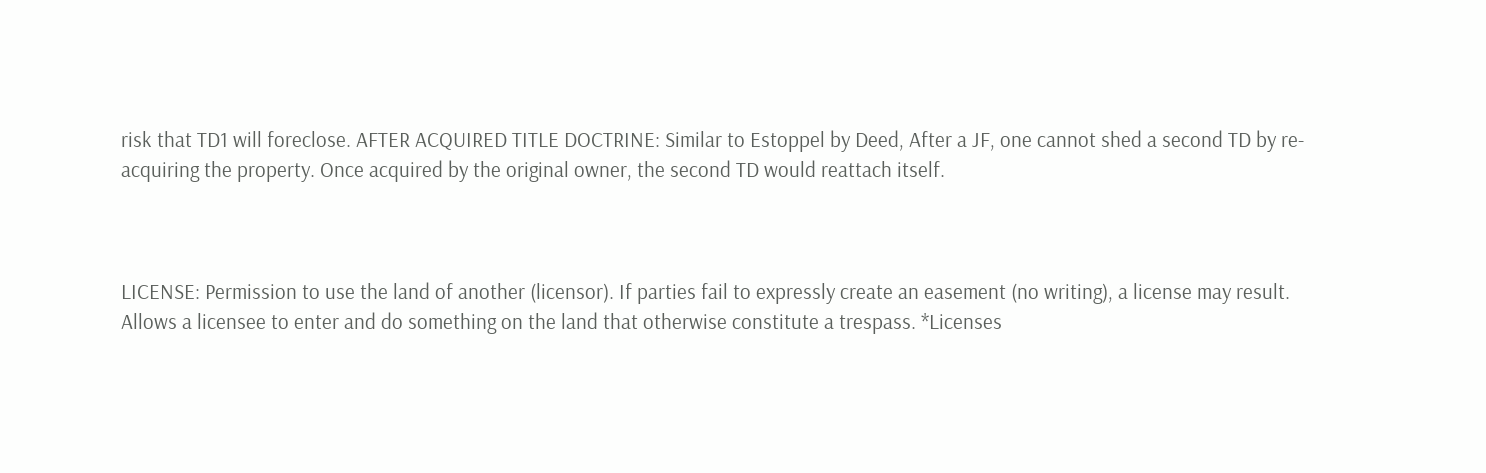risk that TD1 will foreclose. AFTER ACQUIRED TITLE DOCTRINE: Similar to Estoppel by Deed, After a JF, one cannot shed a second TD by re-acquiring the property. Once acquired by the original owner, the second TD would reattach itself.



LICENSE: Permission to use the land of another (licensor). If parties fail to expressly create an easement (no writing), a license may result. Allows a licensee to enter and do something on the land that otherwise constitute a trespass. *Licenses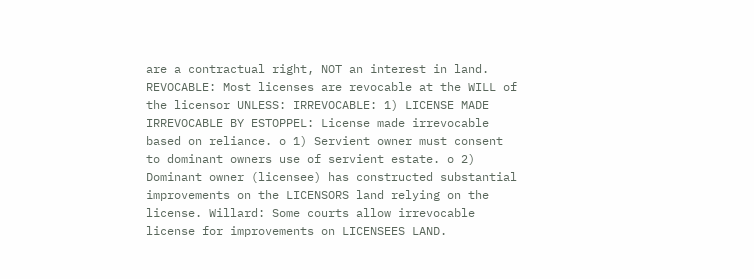are a contractual right, NOT an interest in land. REVOCABLE: Most licenses are revocable at the WILL of the licensor UNLESS: IRREVOCABLE: 1) LICENSE MADE IRREVOCABLE BY ESTOPPEL: License made irrevocable based on reliance. o 1) Servient owner must consent to dominant owners use of servient estate. o 2) Dominant owner (licensee) has constructed substantial improvements on the LICENSORS land relying on the license. Willard: Some courts allow irrevocable license for improvements on LICENSEES LAND.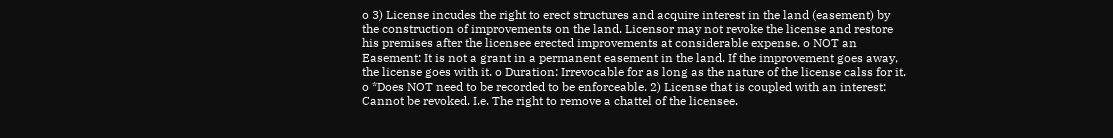o 3) License incudes the right to erect structures and acquire interest in the land (easement) by the construction of improvements on the land. Licensor may not revoke the license and restore his premises after the licensee erected improvements at considerable expense. o NOT an Easement: It is not a grant in a permanent easement in the land. If the improvement goes away, the license goes with it. o Duration: Irrevocable for as long as the nature of the license calss for it. o *Does NOT need to be recorded to be enforceable. 2) License that is coupled with an interest: Cannot be revoked. I.e. The right to remove a chattel of the licensee.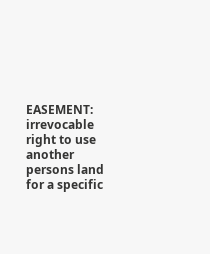EASEMENT: irrevocable right to use another persons land for a specific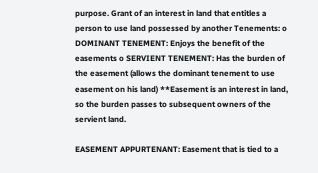purpose. Grant of an interest in land that entitles a person to use land possessed by another Tenements: o DOMINANT TENEMENT: Enjoys the benefit of the easements o SERVIENT TENEMENT: Has the burden of the easement (allows the dominant tenement to use easement on his land) **Easement is an interest in land, so the burden passes to subsequent owners of the servient land.

EASEMENT APPURTENANT: Easement that is tied to a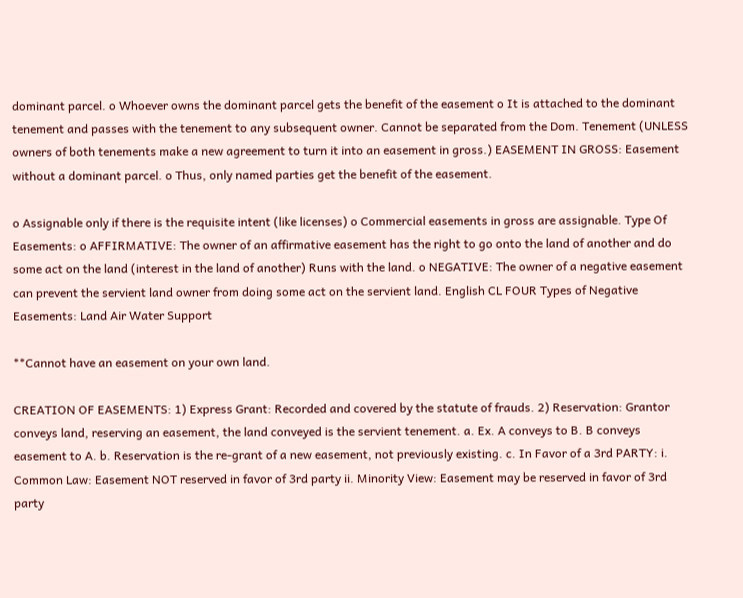dominant parcel. o Whoever owns the dominant parcel gets the benefit of the easement o It is attached to the dominant tenement and passes with the tenement to any subsequent owner. Cannot be separated from the Dom. Tenement (UNLESS owners of both tenements make a new agreement to turn it into an easement in gross.) EASEMENT IN GROSS: Easement without a dominant parcel. o Thus, only named parties get the benefit of the easement.

o Assignable only if there is the requisite intent (like licenses) o Commercial easements in gross are assignable. Type Of Easements: o AFFIRMATIVE: The owner of an affirmative easement has the right to go onto the land of another and do some act on the land (interest in the land of another) Runs with the land. o NEGATIVE: The owner of a negative easement can prevent the servient land owner from doing some act on the servient land. English CL FOUR Types of Negative Easements: Land Air Water Support

**Cannot have an easement on your own land.

CREATION OF EASEMENTS: 1) Express Grant: Recorded and covered by the statute of frauds. 2) Reservation: Grantor conveys land, reserving an easement, the land conveyed is the servient tenement. a. Ex. A conveys to B. B conveys easement to A. b. Reservation is the re-grant of a new easement, not previously existing. c. In Favor of a 3rd PARTY: i. Common Law: Easement NOT reserved in favor of 3rd party ii. Minority View: Easement may be reserved in favor of 3rd party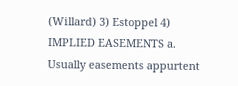(Willard) 3) Estoppel 4) IMPLIED EASEMENTS a. Usually easements appurtent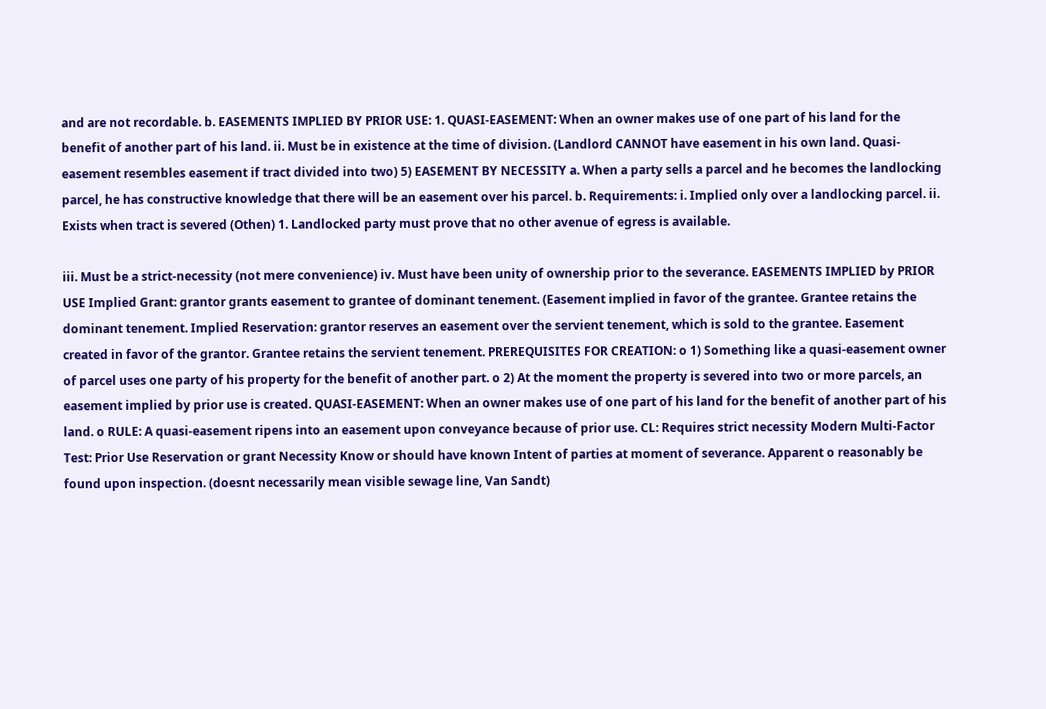and are not recordable. b. EASEMENTS IMPLIED BY PRIOR USE: 1. QUASI-EASEMENT: When an owner makes use of one part of his land for the benefit of another part of his land. ii. Must be in existence at the time of division. (Landlord CANNOT have easement in his own land. Quasi-easement resembles easement if tract divided into two) 5) EASEMENT BY NECESSITY a. When a party sells a parcel and he becomes the landlocking parcel, he has constructive knowledge that there will be an easement over his parcel. b. Requirements: i. Implied only over a landlocking parcel. ii. Exists when tract is severed (Othen) 1. Landlocked party must prove that no other avenue of egress is available.

iii. Must be a strict-necessity (not mere convenience) iv. Must have been unity of ownership prior to the severance. EASEMENTS IMPLIED by PRIOR USE Implied Grant: grantor grants easement to grantee of dominant tenement. (Easement implied in favor of the grantee. Grantee retains the dominant tenement. Implied Reservation: grantor reserves an easement over the servient tenement, which is sold to the grantee. Easement created in favor of the grantor. Grantee retains the servient tenement. PREREQUISITES FOR CREATION: o 1) Something like a quasi-easement owner of parcel uses one party of his property for the benefit of another part. o 2) At the moment the property is severed into two or more parcels, an easement implied by prior use is created. QUASI-EASEMENT: When an owner makes use of one part of his land for the benefit of another part of his land. o RULE: A quasi-easement ripens into an easement upon conveyance because of prior use. CL: Requires strict necessity Modern Multi-Factor Test: Prior Use Reservation or grant Necessity Know or should have known Intent of parties at moment of severance. Apparent o reasonably be found upon inspection. (doesnt necessarily mean visible sewage line, Van Sandt)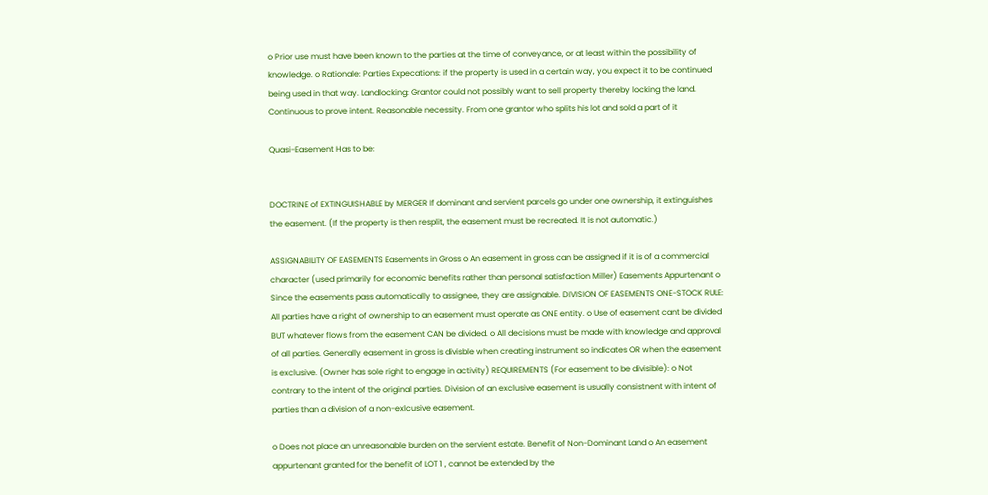o Prior use must have been known to the parties at the time of conveyance, or at least within the possibility of knowledge. o Rationale: Parties Expecations: if the property is used in a certain way, you expect it to be continued being used in that way. Landlocking: Grantor could not possibly want to sell property thereby locking the land. Continuous to prove intent. Reasonable necessity. From one grantor who splits his lot and sold a part of it

Quasi-Easement Has to be:


DOCTRINE of EXTINGUISHABLE by MERGER If dominant and servient parcels go under one ownership, it extinguishes the easement. (If the property is then resplit, the easement must be recreated. It is not automatic.)

ASSIGNABILITY OF EASEMENTS Easements in Gross o An easement in gross can be assigned if it is of a commercial character (used primarily for economic benefits rather than personal satisfaction Miller) Easements Appurtenant o Since the easements pass automatically to assignee, they are assignable. DIVISION OF EASEMENTS ONE-STOCK RULE: All parties have a right of ownership to an easement must operate as ONE entity. o Use of easement cant be divided BUT whatever flows from the easement CAN be divided. o All decisions must be made with knowledge and approval of all parties. Generally easement in gross is divisble when creating instrument so indicates OR when the easement is exclusive. (Owner has sole right to engage in activity) REQUIREMENTS (For easement to be divisible): o Not contrary to the intent of the original parties. Division of an exclusive easement is usually consistnent with intent of parties than a division of a non-exlcusive easement.

o Does not place an unreasonable burden on the servient estate. Benefit of Non-Dominant Land o An easement appurtenant granted for the benefit of LOT 1 , cannot be extended by the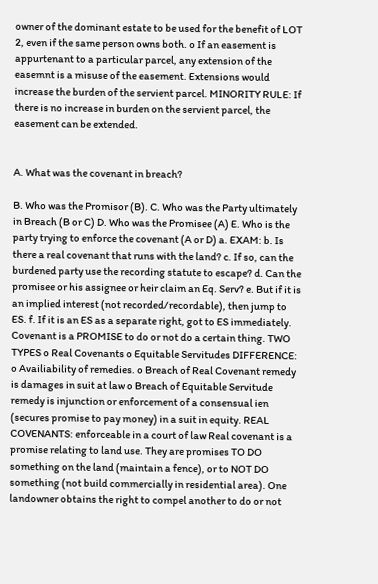owner of the dominant estate to be used for the benefit of LOT 2, even if the same person owns both. o If an easement is appurtenant to a particular parcel, any extension of the easemnt is a misuse of the easement. Extensions would increase the burden of the servient parcel. MINORITY RULE: If there is no increase in burden on the servient parcel, the easement can be extended.


A. What was the covenant in breach?

B. Who was the Promisor (B). C. Who was the Party ultimately in Breach (B or C) D. Who was the Promisee (A) E. Who is the party trying to enforce the covenant (A or D) a. EXAM: b. Is there a real covenant that runs with the land? c. If so, can the burdened party use the recording statute to escape? d. Can the promisee or his assignee or heir claim an Eq. Serv? e. But if it is an implied interest (not recorded/recordable), then jump to ES. f. If it is an ES as a separate right, got to ES immediately. Covenant is a PROMISE to do or not do a certain thing. TWO TYPES o Real Covenants o Equitable Servitudes DIFFERENCE: o Availiability of remedies. o Breach of Real Covenant remedy is damages in suit at law o Breach of Equitable Servitude remedy is injunction or enforcement of a consensual ien (secures promise to pay money) in a suit in equity. REAL COVENANTS: enforceable in a court of law Real covenant is a promise relating to land use. They are promises TO DO something on the land (maintain a fence), or to NOT DO something (not build commercially in residential area). One landowner obtains the right to compel another to do or not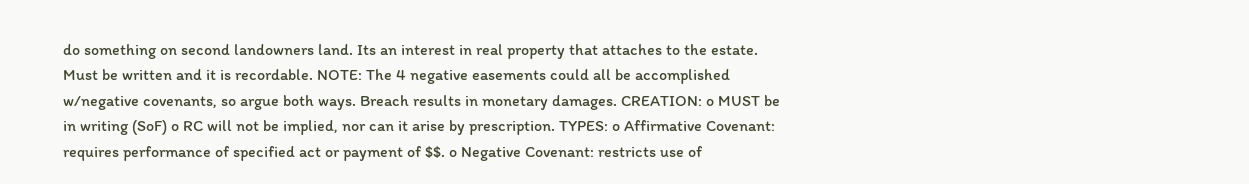do something on second landowners land. Its an interest in real property that attaches to the estate. Must be written and it is recordable. NOTE: The 4 negative easements could all be accomplished w/negative covenants, so argue both ways. Breach results in monetary damages. CREATION: o MUST be in writing (SoF) o RC will not be implied, nor can it arise by prescription. TYPES: o Affirmative Covenant: requires performance of specified act or payment of $$. o Negative Covenant: restricts use of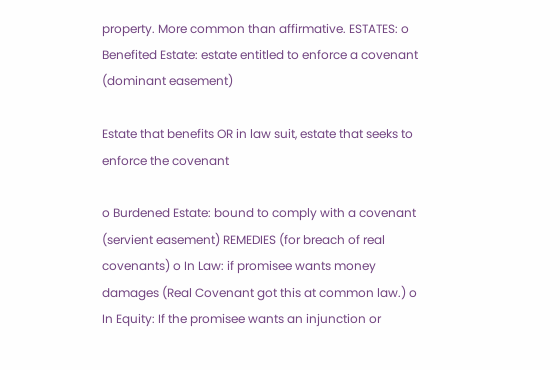property. More common than affirmative. ESTATES: o Benefited Estate: estate entitled to enforce a covenant (dominant easement)

Estate that benefits OR in law suit, estate that seeks to enforce the covenant

o Burdened Estate: bound to comply with a covenant (servient easement) REMEDIES (for breach of real covenants) o In Law: if promisee wants money damages (Real Covenant got this at common law.) o In Equity: If the promisee wants an injunction or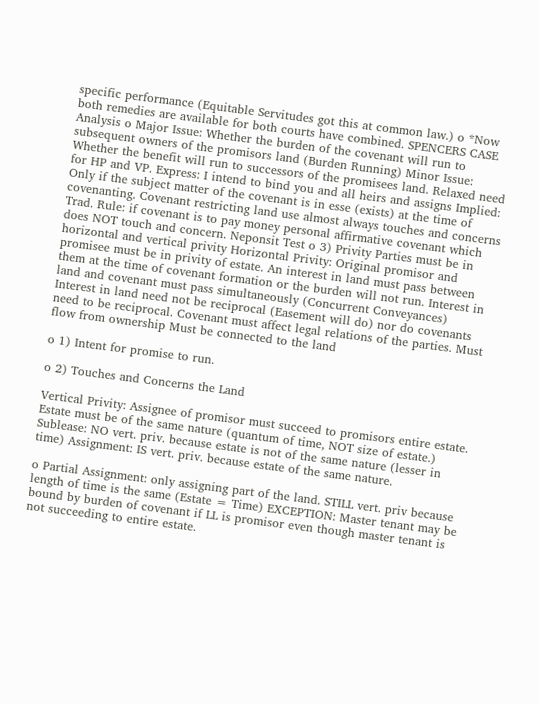specific performance (Equitable Servitudes got this at common law.) o *Now both remedies are available for both courts have combined. SPENCERS CASE Analysis o Major Issue: Whether the burden of the covenant will run to subsequent owners of the promisors land (Burden Running) Minor Issue: Whether the benefit will run to successors of the promisees land. Relaxed need for HP and VP. Express: I intend to bind you and all heirs and assigns Implied: Only if the subject matter of the covenant is in esse (exists) at the time of covenanting. Covenant restricting land use almost always touches and concerns Trad. Rule: if covenant is to pay money personal affirmative covenant which does NOT touch and concern. Neponsit Test o 3) Privity Parties must be in horizontal and vertical privity Horizontal Privity: Original promisor and promisee must be in privity of estate. An interest in land must pass between them at the time of covenant formation or the burden will not run. Interest in land and covenant must pass simultaneously (Concurrent Conveyances) Interest in land need not be reciprocal (Easement will do) nor do covenants need to be reciprocal. Covenant must affect legal relations of the parties. Must flow from ownership Must be connected to the land

o 1) Intent for promise to run.

o 2) Touches and Concerns the Land

Vertical Privity: Assignee of promisor must succeed to promisors entire estate. Estate must be of the same nature (quantum of time, NOT size of estate.) Sublease: NO vert. priv. because estate is not of the same nature (lesser in time) Assignment: IS vert. priv. because estate of the same nature.

o Partial Assignment: only assigning part of the land. STILL vert. priv because length of time is the same (Estate = Time) EXCEPTION: Master tenant may be bound by burden of covenant if LL is promisor even though master tenant is not succeeding to entire estate.